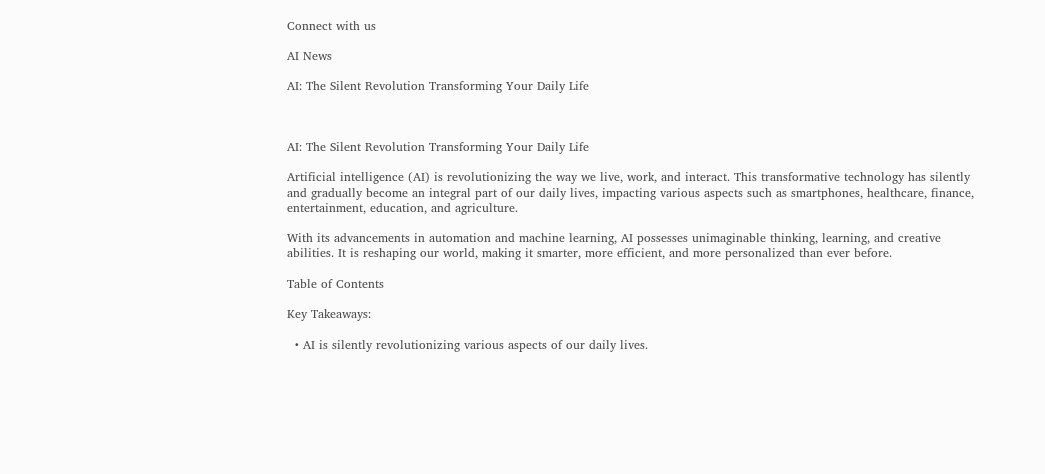Connect with us

AI News

AI: The Silent Revolution Transforming Your Daily Life



AI: The Silent Revolution Transforming Your Daily Life

Artificial intelligence (AI) is revolutionizing the way we live, work, and interact. This transformative technology has silently and gradually become an integral part of our daily lives, impacting various aspects such as smartphones, healthcare, finance, entertainment, education, and agriculture.

With its advancements in automation and machine learning, AI possesses unimaginable thinking, learning, and creative abilities. It is reshaping our world, making it smarter, more efficient, and more personalized than ever before.

Table of Contents

Key Takeaways:

  • AI is silently revolutionizing various aspects of our daily lives.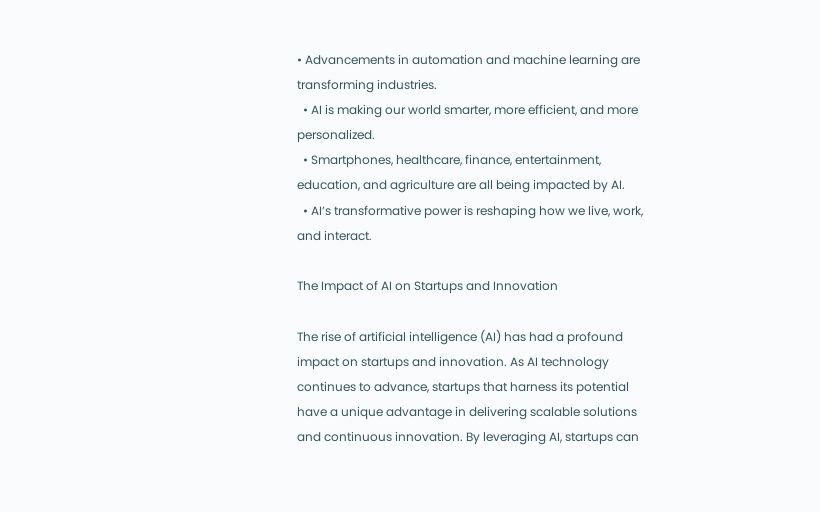• Advancements in automation and machine learning are transforming industries.
  • AI is making our world smarter, more efficient, and more personalized.
  • Smartphones, healthcare, finance, entertainment, education, and agriculture are all being impacted by AI.
  • AI’s transformative power is reshaping how we live, work, and interact.

The Impact of AI on Startups and Innovation

The rise of artificial intelligence (AI) has had a profound impact on startups and innovation. As AI technology continues to advance, startups that harness its potential have a unique advantage in delivering scalable solutions and continuous innovation. By leveraging AI, startups can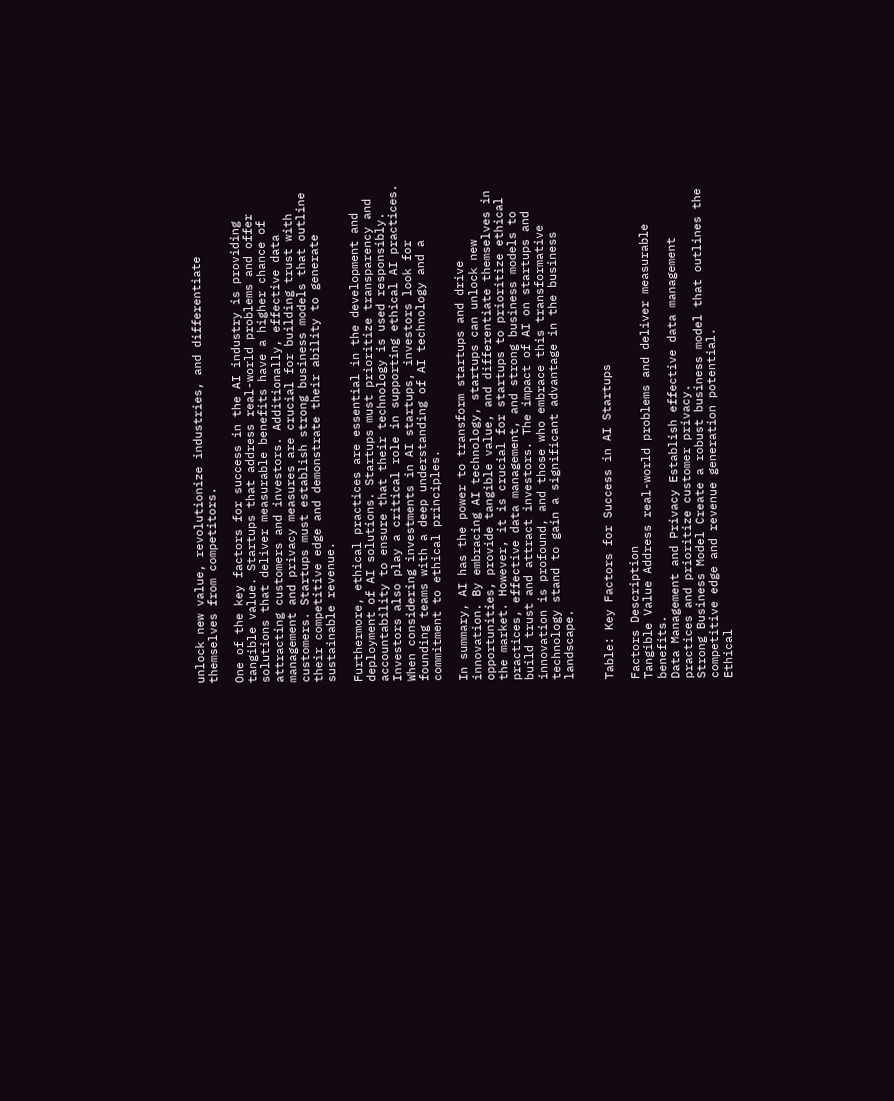unlock new value, revolutionize industries, and differentiate themselves from competitors.

One of the key factors for success in the AI industry is providing tangible value. Startups that address real-world problems and offer solutions that deliver measurable benefits have a higher chance of attracting customers and investors. Additionally, effective data management and privacy measures are crucial for building trust with customers. Startups must establish strong business models that outline their competitive edge and demonstrate their ability to generate sustainable revenue.

Furthermore, ethical practices are essential in the development and deployment of AI solutions. Startups must prioritize transparency and accountability to ensure that their technology is used responsibly. Investors also play a critical role in supporting ethical AI practices. When considering investments in AI startups, investors look for founding teams with a deep understanding of AI technology and a commitment to ethical principles.

In summary, AI has the power to transform startups and drive innovation. By embracing AI technology, startups can unlock new opportunities, provide tangible value, and differentiate themselves in the market. However, it is crucial for startups to prioritize ethical practices, effective data management, and strong business models to build trust and attract investors. The impact of AI on startups and innovation is profound, and those who embrace this transformative technology stand to gain a significant advantage in the business landscape.


Table: Key Factors for Success in AI Startups

Factors Description
Tangible Value Address real-world problems and deliver measurable benefits.
Data Management and Privacy Establish effective data management practices and prioritize customer privacy.
Strong Business Model Create a robust business model that outlines the competitive edge and revenue generation potential.
Ethical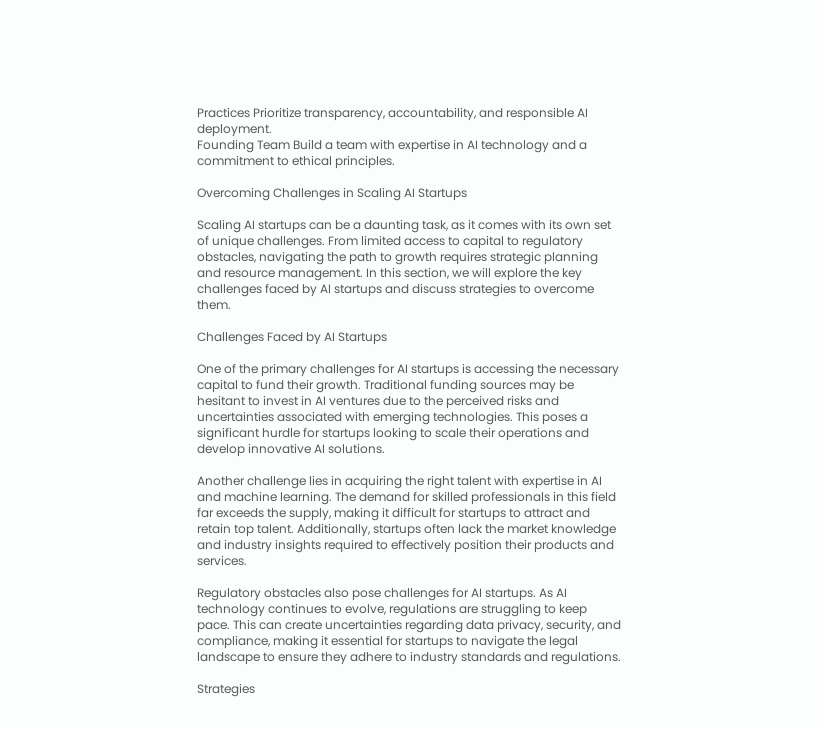Practices Prioritize transparency, accountability, and responsible AI deployment.
Founding Team Build a team with expertise in AI technology and a commitment to ethical principles.

Overcoming Challenges in Scaling AI Startups

Scaling AI startups can be a daunting task, as it comes with its own set of unique challenges. From limited access to capital to regulatory obstacles, navigating the path to growth requires strategic planning and resource management. In this section, we will explore the key challenges faced by AI startups and discuss strategies to overcome them.

Challenges Faced by AI Startups

One of the primary challenges for AI startups is accessing the necessary capital to fund their growth. Traditional funding sources may be hesitant to invest in AI ventures due to the perceived risks and uncertainties associated with emerging technologies. This poses a significant hurdle for startups looking to scale their operations and develop innovative AI solutions.

Another challenge lies in acquiring the right talent with expertise in AI and machine learning. The demand for skilled professionals in this field far exceeds the supply, making it difficult for startups to attract and retain top talent. Additionally, startups often lack the market knowledge and industry insights required to effectively position their products and services.

Regulatory obstacles also pose challenges for AI startups. As AI technology continues to evolve, regulations are struggling to keep pace. This can create uncertainties regarding data privacy, security, and compliance, making it essential for startups to navigate the legal landscape to ensure they adhere to industry standards and regulations.

Strategies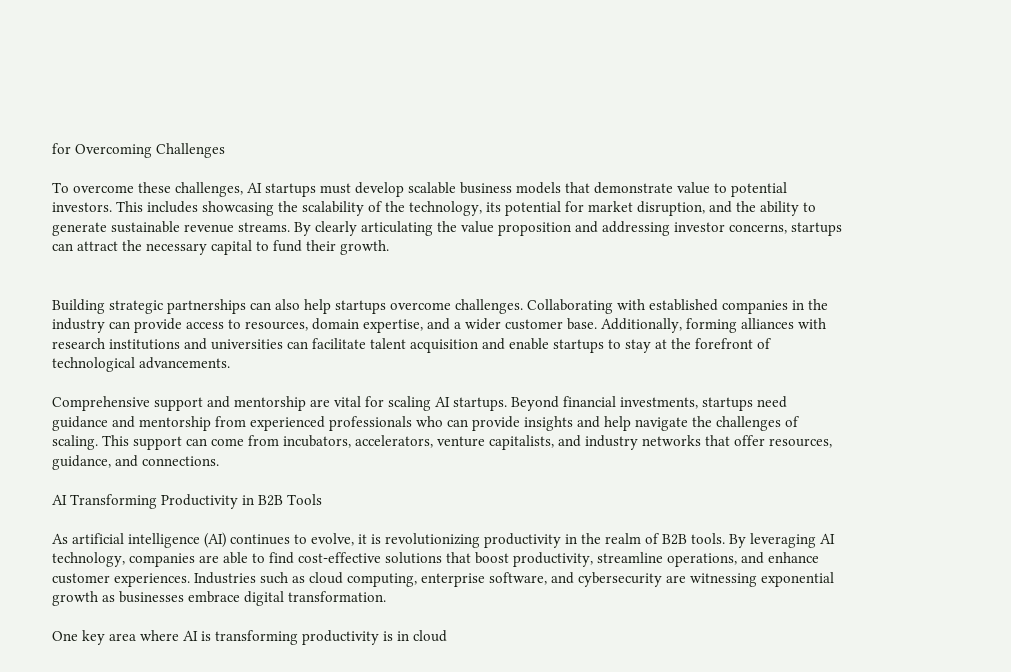for Overcoming Challenges

To overcome these challenges, AI startups must develop scalable business models that demonstrate value to potential investors. This includes showcasing the scalability of the technology, its potential for market disruption, and the ability to generate sustainable revenue streams. By clearly articulating the value proposition and addressing investor concerns, startups can attract the necessary capital to fund their growth.


Building strategic partnerships can also help startups overcome challenges. Collaborating with established companies in the industry can provide access to resources, domain expertise, and a wider customer base. Additionally, forming alliances with research institutions and universities can facilitate talent acquisition and enable startups to stay at the forefront of technological advancements.

Comprehensive support and mentorship are vital for scaling AI startups. Beyond financial investments, startups need guidance and mentorship from experienced professionals who can provide insights and help navigate the challenges of scaling. This support can come from incubators, accelerators, venture capitalists, and industry networks that offer resources, guidance, and connections.

AI Transforming Productivity in B2B Tools

As artificial intelligence (AI) continues to evolve, it is revolutionizing productivity in the realm of B2B tools. By leveraging AI technology, companies are able to find cost-effective solutions that boost productivity, streamline operations, and enhance customer experiences. Industries such as cloud computing, enterprise software, and cybersecurity are witnessing exponential growth as businesses embrace digital transformation.

One key area where AI is transforming productivity is in cloud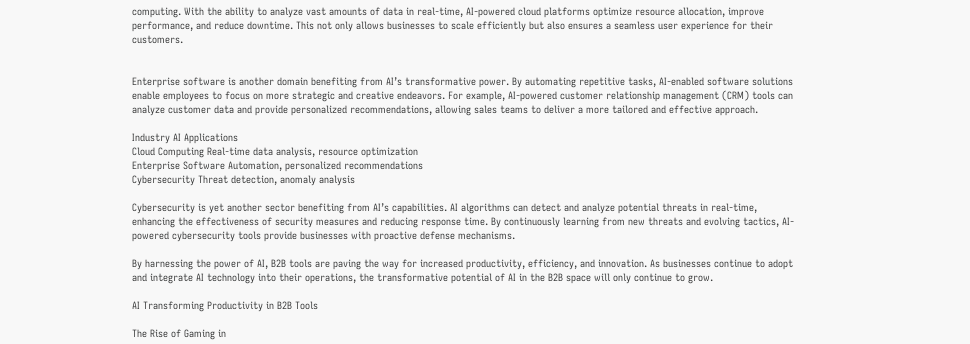computing. With the ability to analyze vast amounts of data in real-time, AI-powered cloud platforms optimize resource allocation, improve performance, and reduce downtime. This not only allows businesses to scale efficiently but also ensures a seamless user experience for their customers.


Enterprise software is another domain benefiting from AI’s transformative power. By automating repetitive tasks, AI-enabled software solutions enable employees to focus on more strategic and creative endeavors. For example, AI-powered customer relationship management (CRM) tools can analyze customer data and provide personalized recommendations, allowing sales teams to deliver a more tailored and effective approach.

Industry AI Applications
Cloud Computing Real-time data analysis, resource optimization
Enterprise Software Automation, personalized recommendations
Cybersecurity Threat detection, anomaly analysis

Cybersecurity is yet another sector benefiting from AI’s capabilities. AI algorithms can detect and analyze potential threats in real-time, enhancing the effectiveness of security measures and reducing response time. By continuously learning from new threats and evolving tactics, AI-powered cybersecurity tools provide businesses with proactive defense mechanisms.

By harnessing the power of AI, B2B tools are paving the way for increased productivity, efficiency, and innovation. As businesses continue to adopt and integrate AI technology into their operations, the transformative potential of AI in the B2B space will only continue to grow.

AI Transforming Productivity in B2B Tools

The Rise of Gaming in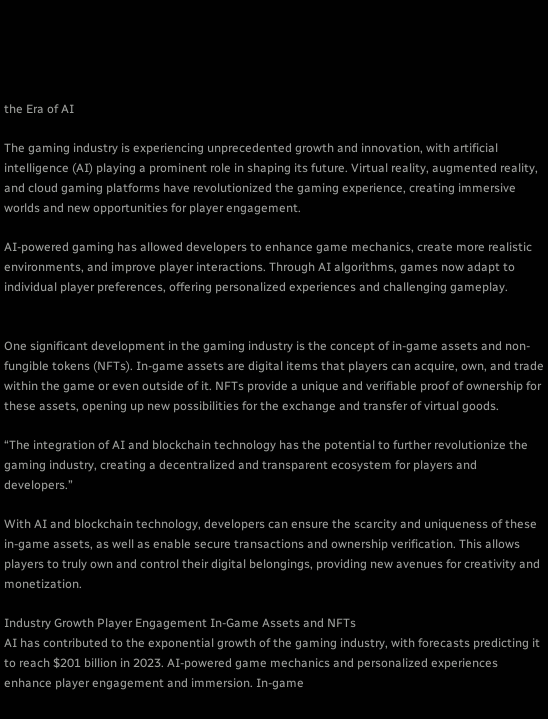the Era of AI

The gaming industry is experiencing unprecedented growth and innovation, with artificial intelligence (AI) playing a prominent role in shaping its future. Virtual reality, augmented reality, and cloud gaming platforms have revolutionized the gaming experience, creating immersive worlds and new opportunities for player engagement.

AI-powered gaming has allowed developers to enhance game mechanics, create more realistic environments, and improve player interactions. Through AI algorithms, games now adapt to individual player preferences, offering personalized experiences and challenging gameplay.


One significant development in the gaming industry is the concept of in-game assets and non-fungible tokens (NFTs). In-game assets are digital items that players can acquire, own, and trade within the game or even outside of it. NFTs provide a unique and verifiable proof of ownership for these assets, opening up new possibilities for the exchange and transfer of virtual goods.

“The integration of AI and blockchain technology has the potential to further revolutionize the gaming industry, creating a decentralized and transparent ecosystem for players and developers.”

With AI and blockchain technology, developers can ensure the scarcity and uniqueness of these in-game assets, as well as enable secure transactions and ownership verification. This allows players to truly own and control their digital belongings, providing new avenues for creativity and monetization.

Industry Growth Player Engagement In-Game Assets and NFTs
AI has contributed to the exponential growth of the gaming industry, with forecasts predicting it to reach $201 billion in 2023. AI-powered game mechanics and personalized experiences enhance player engagement and immersion. In-game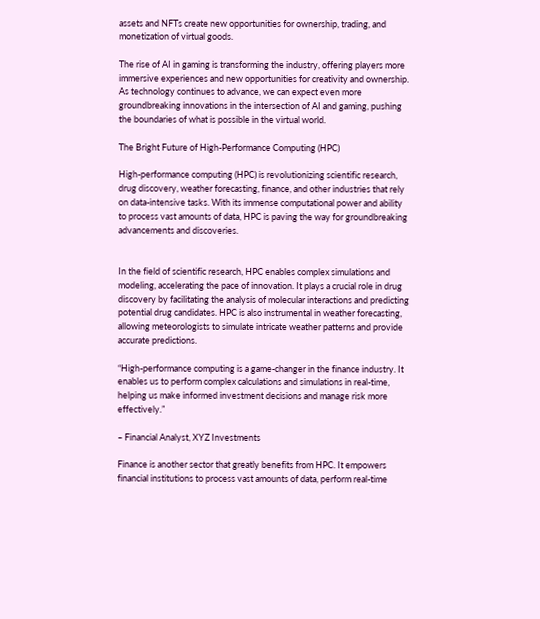assets and NFTs create new opportunities for ownership, trading, and monetization of virtual goods.

The rise of AI in gaming is transforming the industry, offering players more immersive experiences and new opportunities for creativity and ownership. As technology continues to advance, we can expect even more groundbreaking innovations in the intersection of AI and gaming, pushing the boundaries of what is possible in the virtual world.

The Bright Future of High-Performance Computing (HPC)

High-performance computing (HPC) is revolutionizing scientific research, drug discovery, weather forecasting, finance, and other industries that rely on data-intensive tasks. With its immense computational power and ability to process vast amounts of data, HPC is paving the way for groundbreaking advancements and discoveries.


In the field of scientific research, HPC enables complex simulations and modeling, accelerating the pace of innovation. It plays a crucial role in drug discovery by facilitating the analysis of molecular interactions and predicting potential drug candidates. HPC is also instrumental in weather forecasting, allowing meteorologists to simulate intricate weather patterns and provide accurate predictions.

“High-performance computing is a game-changer in the finance industry. It enables us to perform complex calculations and simulations in real-time, helping us make informed investment decisions and manage risk more effectively.”

– Financial Analyst, XYZ Investments

Finance is another sector that greatly benefits from HPC. It empowers financial institutions to process vast amounts of data, perform real-time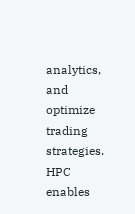analytics, and optimize trading strategies. HPC enables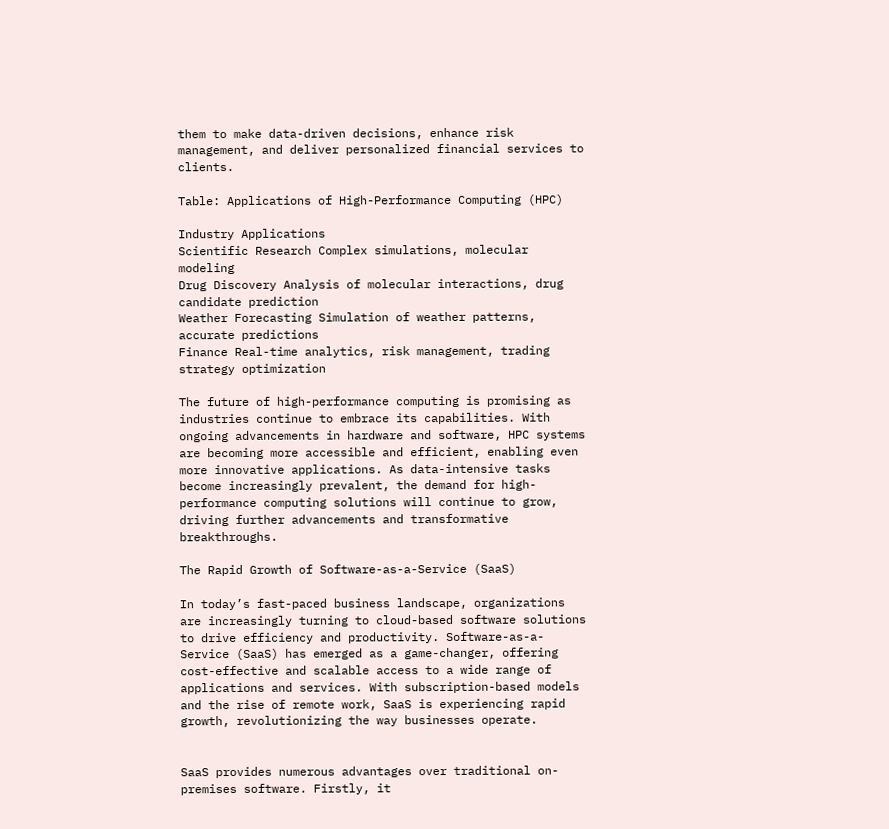them to make data-driven decisions, enhance risk management, and deliver personalized financial services to clients.

Table: Applications of High-Performance Computing (HPC)

Industry Applications
Scientific Research Complex simulations, molecular modeling
Drug Discovery Analysis of molecular interactions, drug candidate prediction
Weather Forecasting Simulation of weather patterns, accurate predictions
Finance Real-time analytics, risk management, trading strategy optimization

The future of high-performance computing is promising as industries continue to embrace its capabilities. With ongoing advancements in hardware and software, HPC systems are becoming more accessible and efficient, enabling even more innovative applications. As data-intensive tasks become increasingly prevalent, the demand for high-performance computing solutions will continue to grow, driving further advancements and transformative breakthroughs.

The Rapid Growth of Software-as-a-Service (SaaS)

In today’s fast-paced business landscape, organizations are increasingly turning to cloud-based software solutions to drive efficiency and productivity. Software-as-a-Service (SaaS) has emerged as a game-changer, offering cost-effective and scalable access to a wide range of applications and services. With subscription-based models and the rise of remote work, SaaS is experiencing rapid growth, revolutionizing the way businesses operate.


SaaS provides numerous advantages over traditional on-premises software. Firstly, it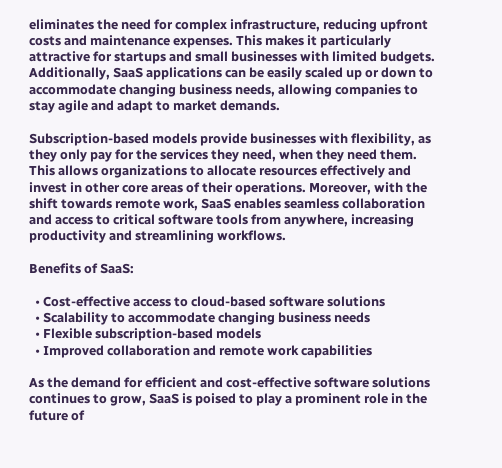eliminates the need for complex infrastructure, reducing upfront costs and maintenance expenses. This makes it particularly attractive for startups and small businesses with limited budgets. Additionally, SaaS applications can be easily scaled up or down to accommodate changing business needs, allowing companies to stay agile and adapt to market demands.

Subscription-based models provide businesses with flexibility, as they only pay for the services they need, when they need them. This allows organizations to allocate resources effectively and invest in other core areas of their operations. Moreover, with the shift towards remote work, SaaS enables seamless collaboration and access to critical software tools from anywhere, increasing productivity and streamlining workflows.

Benefits of SaaS:

  • Cost-effective access to cloud-based software solutions
  • Scalability to accommodate changing business needs
  • Flexible subscription-based models
  • Improved collaboration and remote work capabilities

As the demand for efficient and cost-effective software solutions continues to grow, SaaS is poised to play a prominent role in the future of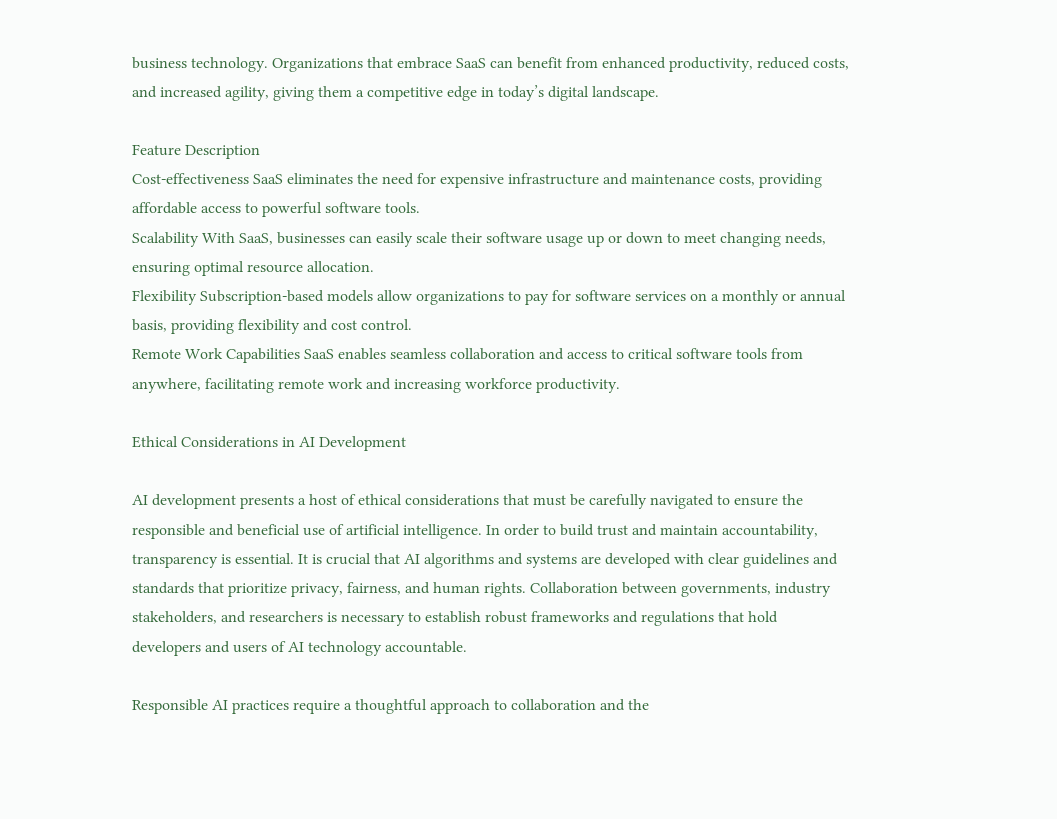business technology. Organizations that embrace SaaS can benefit from enhanced productivity, reduced costs, and increased agility, giving them a competitive edge in today’s digital landscape.

Feature Description
Cost-effectiveness SaaS eliminates the need for expensive infrastructure and maintenance costs, providing affordable access to powerful software tools.
Scalability With SaaS, businesses can easily scale their software usage up or down to meet changing needs, ensuring optimal resource allocation.
Flexibility Subscription-based models allow organizations to pay for software services on a monthly or annual basis, providing flexibility and cost control.
Remote Work Capabilities SaaS enables seamless collaboration and access to critical software tools from anywhere, facilitating remote work and increasing workforce productivity.

Ethical Considerations in AI Development

AI development presents a host of ethical considerations that must be carefully navigated to ensure the responsible and beneficial use of artificial intelligence. In order to build trust and maintain accountability, transparency is essential. It is crucial that AI algorithms and systems are developed with clear guidelines and standards that prioritize privacy, fairness, and human rights. Collaboration between governments, industry stakeholders, and researchers is necessary to establish robust frameworks and regulations that hold developers and users of AI technology accountable.

Responsible AI practices require a thoughtful approach to collaboration and the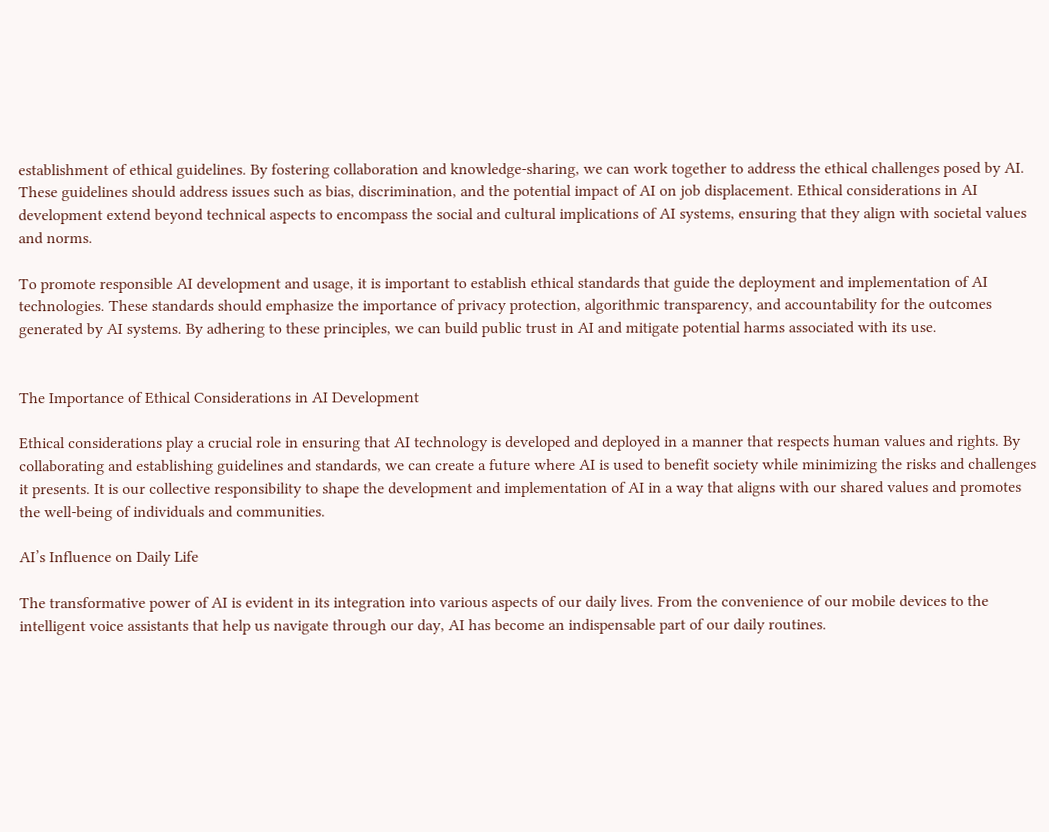establishment of ethical guidelines. By fostering collaboration and knowledge-sharing, we can work together to address the ethical challenges posed by AI. These guidelines should address issues such as bias, discrimination, and the potential impact of AI on job displacement. Ethical considerations in AI development extend beyond technical aspects to encompass the social and cultural implications of AI systems, ensuring that they align with societal values and norms.

To promote responsible AI development and usage, it is important to establish ethical standards that guide the deployment and implementation of AI technologies. These standards should emphasize the importance of privacy protection, algorithmic transparency, and accountability for the outcomes generated by AI systems. By adhering to these principles, we can build public trust in AI and mitigate potential harms associated with its use.


The Importance of Ethical Considerations in AI Development

Ethical considerations play a crucial role in ensuring that AI technology is developed and deployed in a manner that respects human values and rights. By collaborating and establishing guidelines and standards, we can create a future where AI is used to benefit society while minimizing the risks and challenges it presents. It is our collective responsibility to shape the development and implementation of AI in a way that aligns with our shared values and promotes the well-being of individuals and communities.

AI’s Influence on Daily Life

The transformative power of AI is evident in its integration into various aspects of our daily lives. From the convenience of our mobile devices to the intelligent voice assistants that help us navigate through our day, AI has become an indispensable part of our daily routines.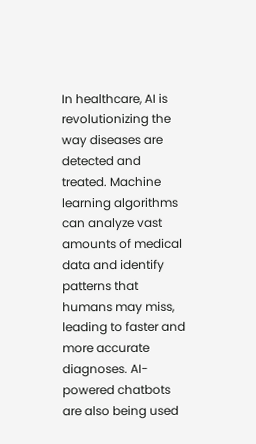In healthcare, AI is revolutionizing the way diseases are detected and treated. Machine learning algorithms can analyze vast amounts of medical data and identify patterns that humans may miss, leading to faster and more accurate diagnoses. AI-powered chatbots are also being used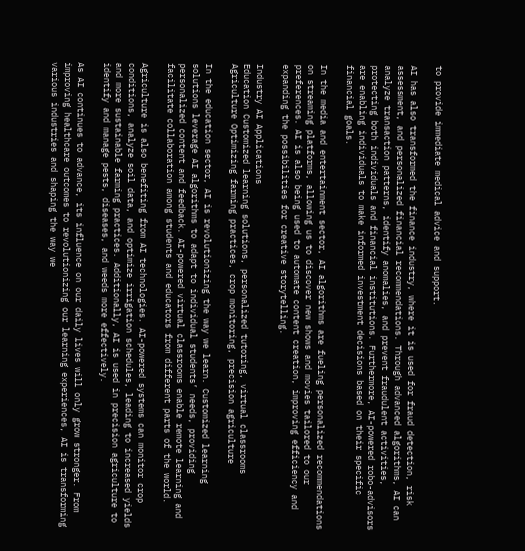to provide immediate medical advice and support.

AI has also transformed the finance industry, where it is used for fraud detection, risk assessment, and personalized financial recommendations. Through advanced algorithms, AI can analyze transaction patterns, identify anomalies, and prevent fraudulent activities, protecting both individuals and financial institutions. Furthermore, AI-powered robo-advisors are enabling individuals to make informed investment decisions based on their specific financial goals.

In the media and entertainment sector, AI algorithms are fueling personalized recommendations on streaming platforms, allowing us to discover new shows and movies tailored to our preferences. AI is also being used to automate content creation, improving efficiency and expanding the possibilities for creative storytelling.

Industry AI Applications
Education Customized learning solutions, personalized tutoring, virtual classrooms
Agriculture Optimizing farming practices, crop monitoring, precision agriculture

In the education sector, AI is revolutionizing the way we learn. Customized learning solutions leverage AI algorithms to adapt to individual students’ needs, providing personalized content and feedback. AI-powered virtual classrooms enable remote learning and facilitate collaboration among students and educators from different parts of the world.

Agriculture is also benefiting from AI technologies. AI-powered systems can monitor crop conditions, analyze soil data, and optimize irrigation schedules, leading to increased yields and more sustainable farming practices. Additionally, AI is used in precision agriculture to identify and manage pests, diseases, and weeds more effectively.

As AI continues to advance, its influence on our daily lives will only grow stronger. From improving healthcare outcomes to revolutionizing our learning experiences, AI is transforming various industries and shaping the way we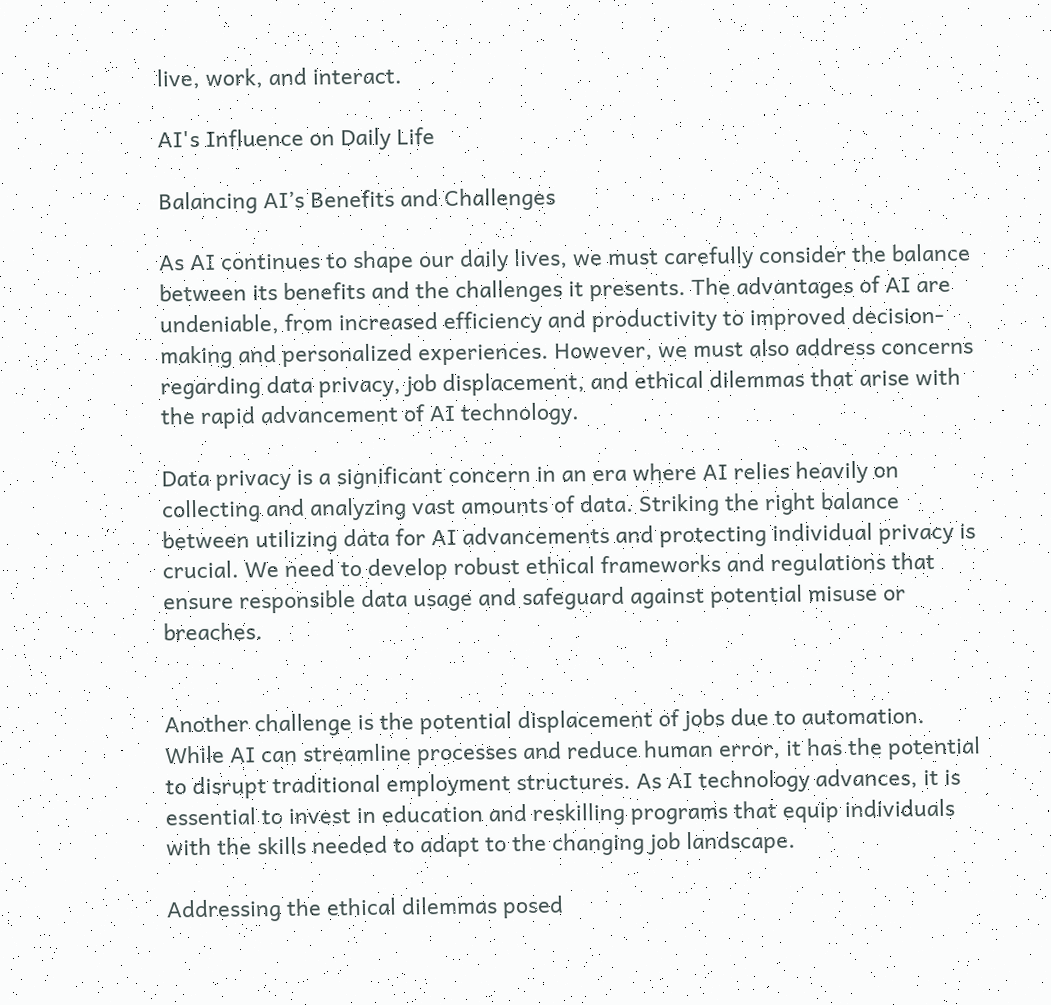live, work, and interact.

AI's Influence on Daily Life

Balancing AI’s Benefits and Challenges

As AI continues to shape our daily lives, we must carefully consider the balance between its benefits and the challenges it presents. The advantages of AI are undeniable, from increased efficiency and productivity to improved decision-making and personalized experiences. However, we must also address concerns regarding data privacy, job displacement, and ethical dilemmas that arise with the rapid advancement of AI technology.

Data privacy is a significant concern in an era where AI relies heavily on collecting and analyzing vast amounts of data. Striking the right balance between utilizing data for AI advancements and protecting individual privacy is crucial. We need to develop robust ethical frameworks and regulations that ensure responsible data usage and safeguard against potential misuse or breaches.


Another challenge is the potential displacement of jobs due to automation. While AI can streamline processes and reduce human error, it has the potential to disrupt traditional employment structures. As AI technology advances, it is essential to invest in education and reskilling programs that equip individuals with the skills needed to adapt to the changing job landscape.

Addressing the ethical dilemmas posed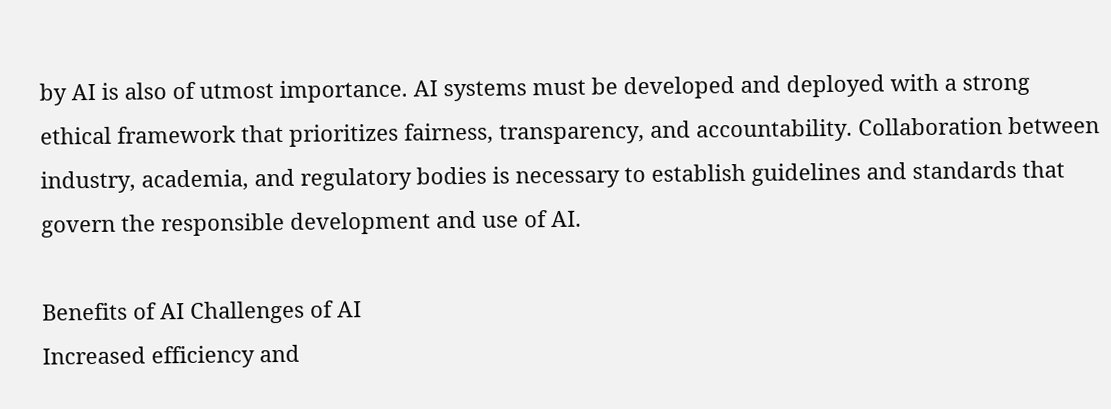by AI is also of utmost importance. AI systems must be developed and deployed with a strong ethical framework that prioritizes fairness, transparency, and accountability. Collaboration between industry, academia, and regulatory bodies is necessary to establish guidelines and standards that govern the responsible development and use of AI.

Benefits of AI Challenges of AI
Increased efficiency and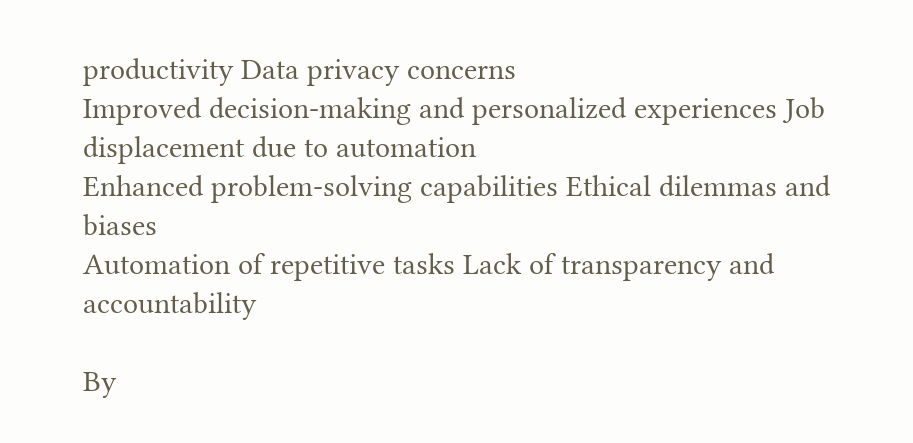productivity Data privacy concerns
Improved decision-making and personalized experiences Job displacement due to automation
Enhanced problem-solving capabilities Ethical dilemmas and biases
Automation of repetitive tasks Lack of transparency and accountability

By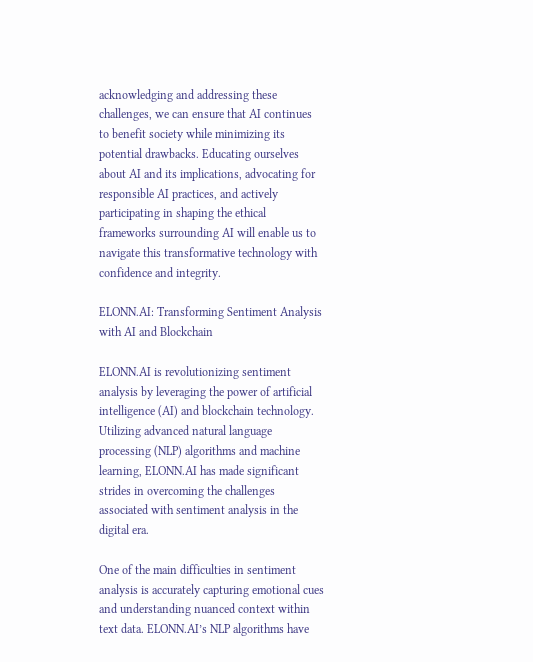acknowledging and addressing these challenges, we can ensure that AI continues to benefit society while minimizing its potential drawbacks. Educating ourselves about AI and its implications, advocating for responsible AI practices, and actively participating in shaping the ethical frameworks surrounding AI will enable us to navigate this transformative technology with confidence and integrity.

ELONN.AI: Transforming Sentiment Analysis with AI and Blockchain

ELONN.AI is revolutionizing sentiment analysis by leveraging the power of artificial intelligence (AI) and blockchain technology. Utilizing advanced natural language processing (NLP) algorithms and machine learning, ELONN.AI has made significant strides in overcoming the challenges associated with sentiment analysis in the digital era.

One of the main difficulties in sentiment analysis is accurately capturing emotional cues and understanding nuanced context within text data. ELONN.AI’s NLP algorithms have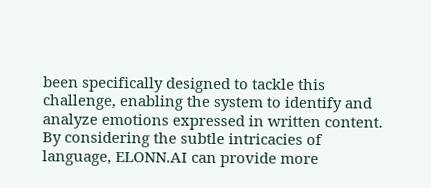been specifically designed to tackle this challenge, enabling the system to identify and analyze emotions expressed in written content. By considering the subtle intricacies of language, ELONN.AI can provide more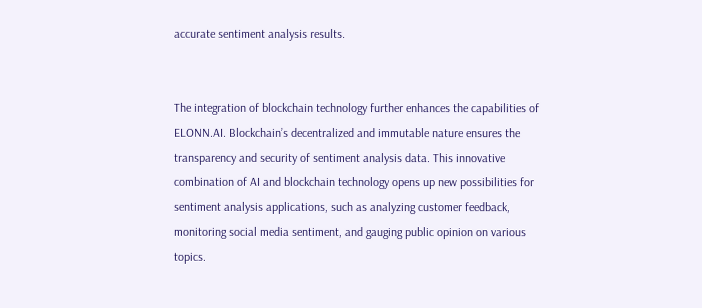accurate sentiment analysis results.


The integration of blockchain technology further enhances the capabilities of ELONN.AI. Blockchain’s decentralized and immutable nature ensures the transparency and security of sentiment analysis data. This innovative combination of AI and blockchain technology opens up new possibilities for sentiment analysis applications, such as analyzing customer feedback, monitoring social media sentiment, and gauging public opinion on various topics.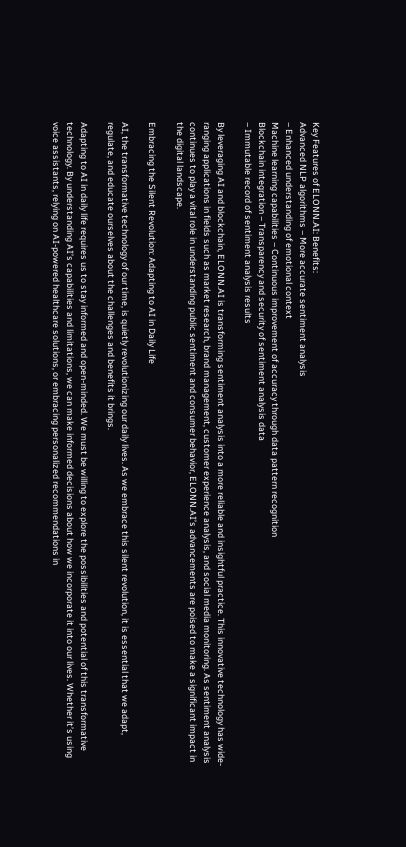Key Features of ELONN.AI: Benefits:
Advanced NLP algorithms – More accurate sentiment analysis
– Enhanced understanding of emotional context
Machine learning capabilities – Continuous improvement of accuracy through data pattern recognition
Blockchain integration – Transparency and security of sentiment analysis data
– Immutable record of sentiment analysis results

By leveraging AI and blockchain, ELONN.AI is transforming sentiment analysis into a more reliable and insightful practice. This innovative technology has wide-ranging applications in fields such as market research, brand management, customer experience analysis, and social media monitoring. As sentiment analysis continues to play a vital role in understanding public sentiment and consumer behavior, ELONN.AI’s advancements are poised to make a significant impact in the digital landscape.

Embracing the Silent Revolution: Adapting to AI in Daily Life

AI, the transformative technology of our time, is quietly revolutionizing our daily lives. As we embrace this silent revolution, it is essential that we adapt, regulate, and educate ourselves about the challenges and benefits it brings.

Adapting to AI in daily life requires us to stay informed and open-minded. We must be willing to explore the possibilities and potential of this transformative technology. By understanding AI’s capabilities and limitations, we can make informed decisions about how we incorporate it into our lives. Whether it’s using voice assistants, relying on AI-powered healthcare solutions, or embracing personalized recommendations in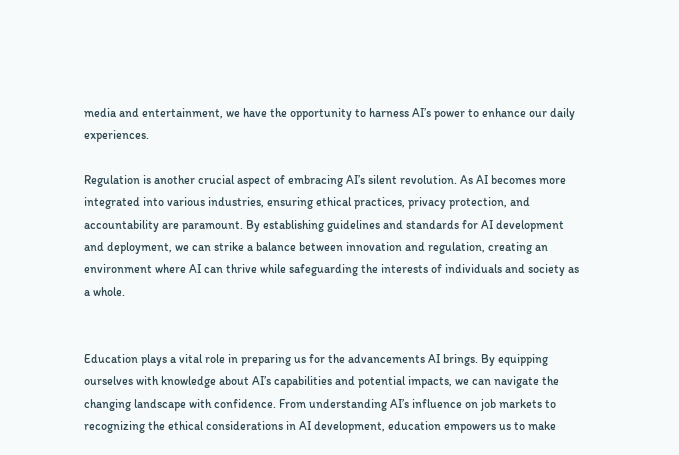media and entertainment, we have the opportunity to harness AI’s power to enhance our daily experiences.

Regulation is another crucial aspect of embracing AI’s silent revolution. As AI becomes more integrated into various industries, ensuring ethical practices, privacy protection, and accountability are paramount. By establishing guidelines and standards for AI development and deployment, we can strike a balance between innovation and regulation, creating an environment where AI can thrive while safeguarding the interests of individuals and society as a whole.


Education plays a vital role in preparing us for the advancements AI brings. By equipping ourselves with knowledge about AI’s capabilities and potential impacts, we can navigate the changing landscape with confidence. From understanding AI’s influence on job markets to recognizing the ethical considerations in AI development, education empowers us to make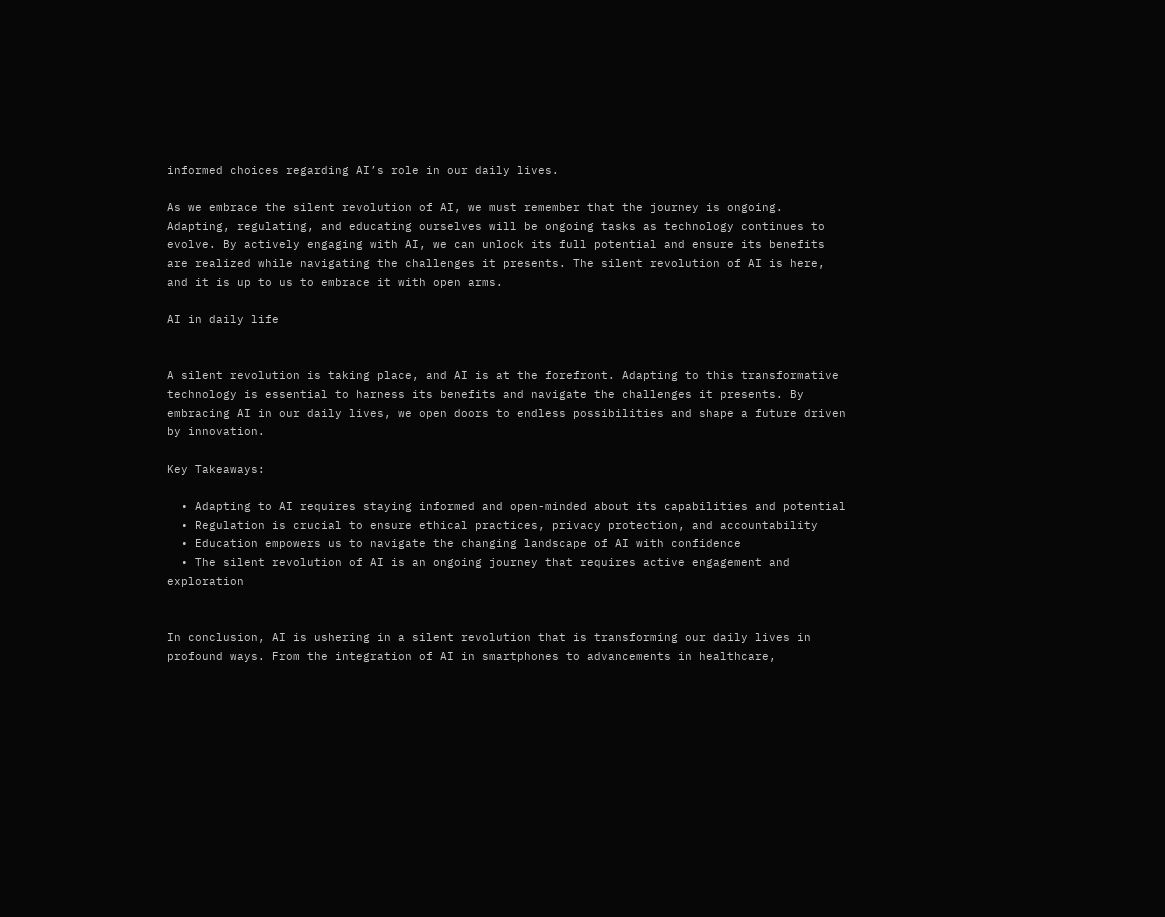informed choices regarding AI’s role in our daily lives.

As we embrace the silent revolution of AI, we must remember that the journey is ongoing. Adapting, regulating, and educating ourselves will be ongoing tasks as technology continues to evolve. By actively engaging with AI, we can unlock its full potential and ensure its benefits are realized while navigating the challenges it presents. The silent revolution of AI is here, and it is up to us to embrace it with open arms.

AI in daily life


A silent revolution is taking place, and AI is at the forefront. Adapting to this transformative technology is essential to harness its benefits and navigate the challenges it presents. By embracing AI in our daily lives, we open doors to endless possibilities and shape a future driven by innovation.

Key Takeaways:

  • Adapting to AI requires staying informed and open-minded about its capabilities and potential
  • Regulation is crucial to ensure ethical practices, privacy protection, and accountability
  • Education empowers us to navigate the changing landscape of AI with confidence
  • The silent revolution of AI is an ongoing journey that requires active engagement and exploration


In conclusion, AI is ushering in a silent revolution that is transforming our daily lives in profound ways. From the integration of AI in smartphones to advancements in healthcare,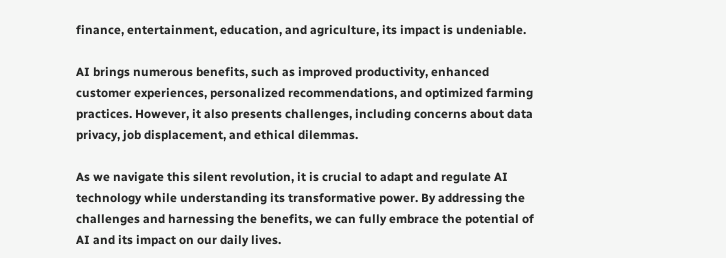finance, entertainment, education, and agriculture, its impact is undeniable.

AI brings numerous benefits, such as improved productivity, enhanced customer experiences, personalized recommendations, and optimized farming practices. However, it also presents challenges, including concerns about data privacy, job displacement, and ethical dilemmas.

As we navigate this silent revolution, it is crucial to adapt and regulate AI technology while understanding its transformative power. By addressing the challenges and harnessing the benefits, we can fully embrace the potential of AI and its impact on our daily lives.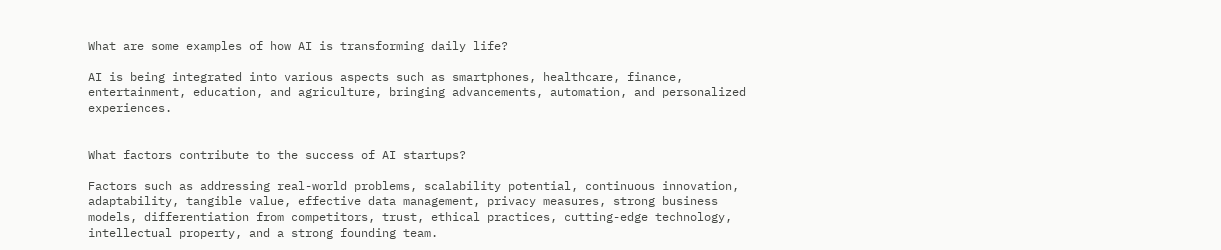What are some examples of how AI is transforming daily life?

AI is being integrated into various aspects such as smartphones, healthcare, finance, entertainment, education, and agriculture, bringing advancements, automation, and personalized experiences.


What factors contribute to the success of AI startups?

Factors such as addressing real-world problems, scalability potential, continuous innovation, adaptability, tangible value, effective data management, privacy measures, strong business models, differentiation from competitors, trust, ethical practices, cutting-edge technology, intellectual property, and a strong founding team.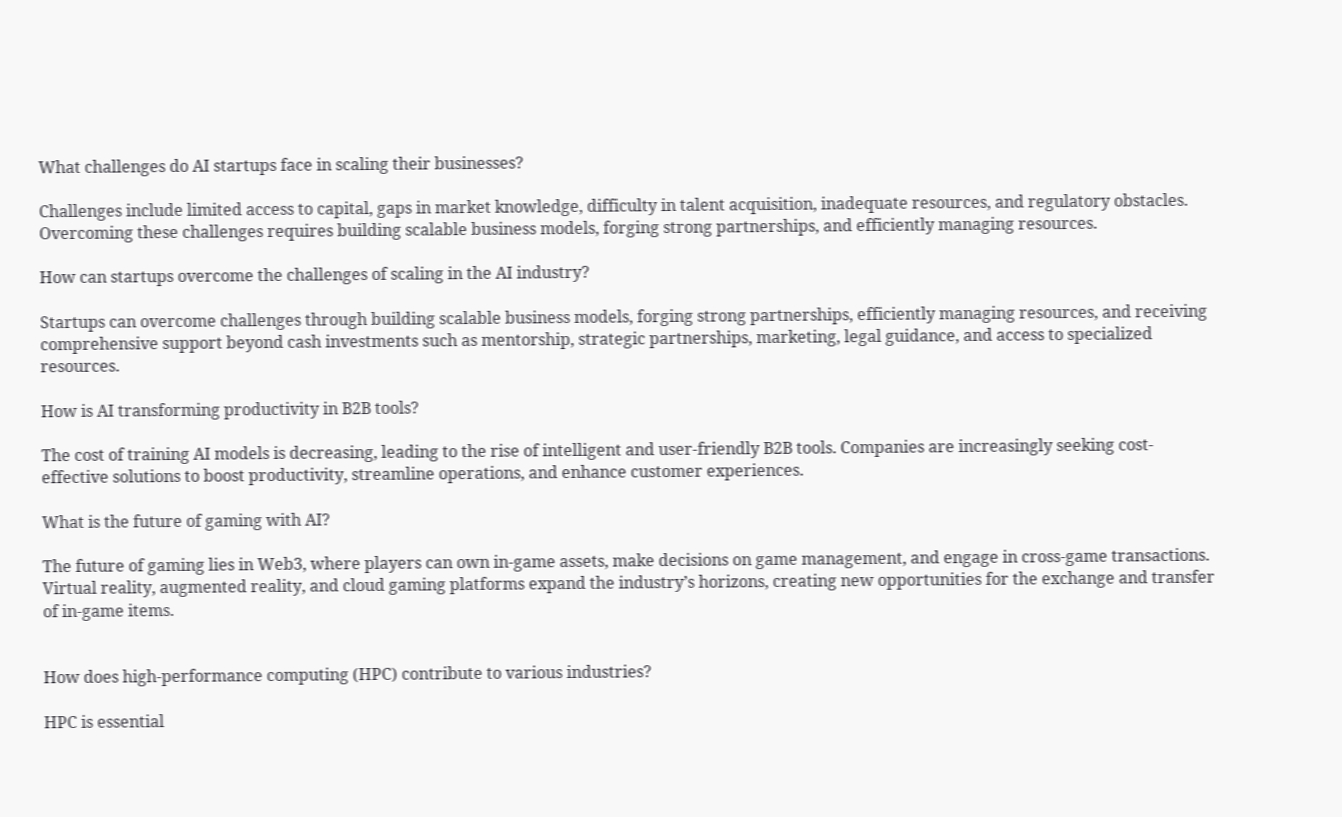What challenges do AI startups face in scaling their businesses?

Challenges include limited access to capital, gaps in market knowledge, difficulty in talent acquisition, inadequate resources, and regulatory obstacles. Overcoming these challenges requires building scalable business models, forging strong partnerships, and efficiently managing resources.

How can startups overcome the challenges of scaling in the AI industry?

Startups can overcome challenges through building scalable business models, forging strong partnerships, efficiently managing resources, and receiving comprehensive support beyond cash investments such as mentorship, strategic partnerships, marketing, legal guidance, and access to specialized resources.

How is AI transforming productivity in B2B tools?

The cost of training AI models is decreasing, leading to the rise of intelligent and user-friendly B2B tools. Companies are increasingly seeking cost-effective solutions to boost productivity, streamline operations, and enhance customer experiences.

What is the future of gaming with AI?

The future of gaming lies in Web3, where players can own in-game assets, make decisions on game management, and engage in cross-game transactions. Virtual reality, augmented reality, and cloud gaming platforms expand the industry’s horizons, creating new opportunities for the exchange and transfer of in-game items.


How does high-performance computing (HPC) contribute to various industries?

HPC is essential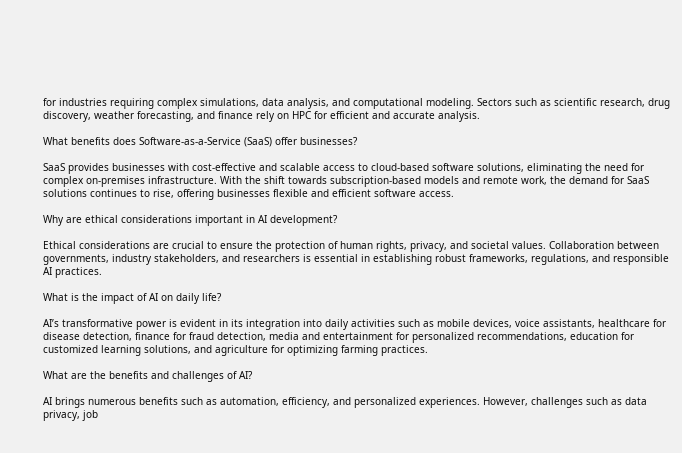for industries requiring complex simulations, data analysis, and computational modeling. Sectors such as scientific research, drug discovery, weather forecasting, and finance rely on HPC for efficient and accurate analysis.

What benefits does Software-as-a-Service (SaaS) offer businesses?

SaaS provides businesses with cost-effective and scalable access to cloud-based software solutions, eliminating the need for complex on-premises infrastructure. With the shift towards subscription-based models and remote work, the demand for SaaS solutions continues to rise, offering businesses flexible and efficient software access.

Why are ethical considerations important in AI development?

Ethical considerations are crucial to ensure the protection of human rights, privacy, and societal values. Collaboration between governments, industry stakeholders, and researchers is essential in establishing robust frameworks, regulations, and responsible AI practices.

What is the impact of AI on daily life?

AI’s transformative power is evident in its integration into daily activities such as mobile devices, voice assistants, healthcare for disease detection, finance for fraud detection, media and entertainment for personalized recommendations, education for customized learning solutions, and agriculture for optimizing farming practices.

What are the benefits and challenges of AI?

AI brings numerous benefits such as automation, efficiency, and personalized experiences. However, challenges such as data privacy, job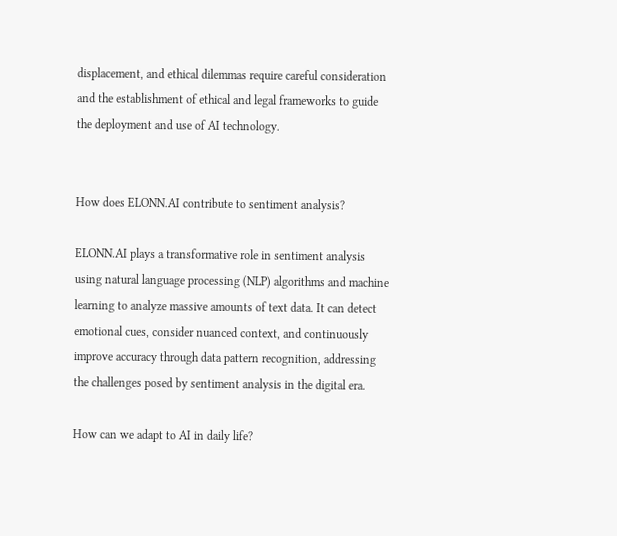displacement, and ethical dilemmas require careful consideration and the establishment of ethical and legal frameworks to guide the deployment and use of AI technology.


How does ELONN.AI contribute to sentiment analysis?

ELONN.AI plays a transformative role in sentiment analysis using natural language processing (NLP) algorithms and machine learning to analyze massive amounts of text data. It can detect emotional cues, consider nuanced context, and continuously improve accuracy through data pattern recognition, addressing the challenges posed by sentiment analysis in the digital era.

How can we adapt to AI in daily life?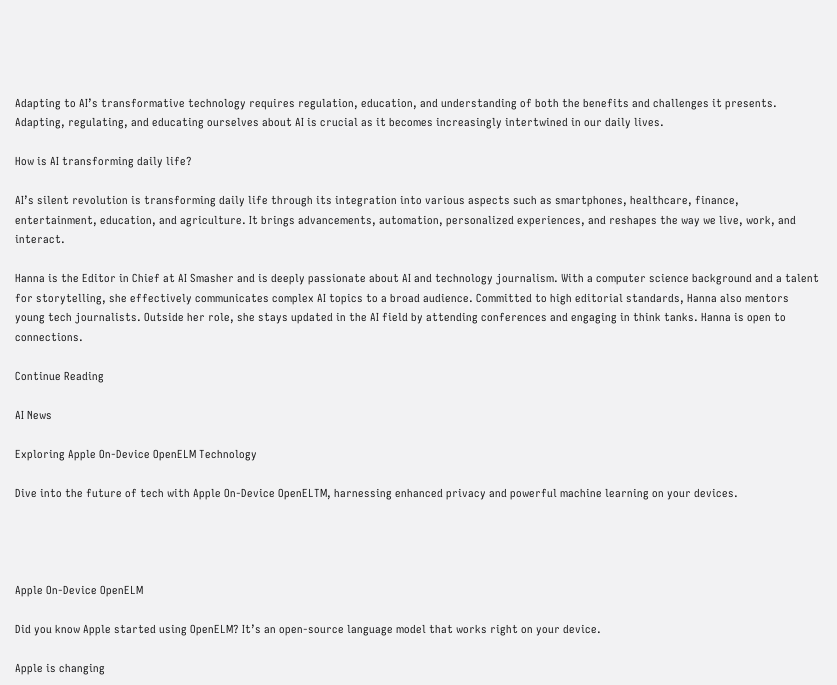Adapting to AI’s transformative technology requires regulation, education, and understanding of both the benefits and challenges it presents. Adapting, regulating, and educating ourselves about AI is crucial as it becomes increasingly intertwined in our daily lives.

How is AI transforming daily life?

AI’s silent revolution is transforming daily life through its integration into various aspects such as smartphones, healthcare, finance, entertainment, education, and agriculture. It brings advancements, automation, personalized experiences, and reshapes the way we live, work, and interact.

Hanna is the Editor in Chief at AI Smasher and is deeply passionate about AI and technology journalism. With a computer science background and a talent for storytelling, she effectively communicates complex AI topics to a broad audience. Committed to high editorial standards, Hanna also mentors young tech journalists. Outside her role, she stays updated in the AI field by attending conferences and engaging in think tanks. Hanna is open to connections.

Continue Reading

AI News

Exploring Apple On-Device OpenELM Technology

Dive into the future of tech with Apple On-Device OpenELTM, harnessing enhanced privacy and powerful machine learning on your devices.




Apple On-Device OpenELM

Did you know Apple started using OpenELM? It’s an open-source language model that works right on your device.

Apple is changing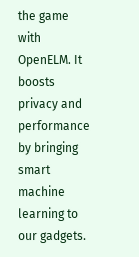the game with OpenELM. It boosts privacy and performance by bringing smart machine learning to our gadgets.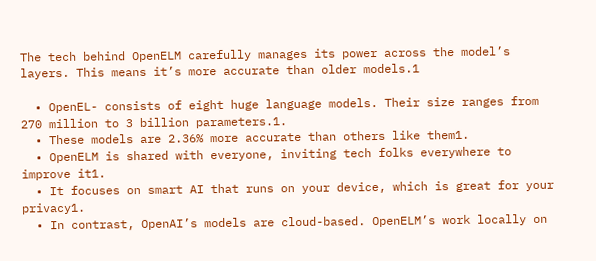The tech behind OpenELM carefully manages its power across the model’s layers. This means it’s more accurate than older models.1

  • OpenEL- consists of eight huge language models. Their size ranges from 270 million to 3 billion parameters.1.
  • These models are 2.36% more accurate than others like them1.
  • OpenELM is shared with everyone, inviting tech folks everywhere to improve it1.
  • It focuses on smart AI that runs on your device, which is great for your privacy1.
  • In contrast, OpenAI’s models are cloud-based. OpenELM’s work locally on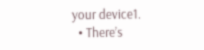your device1.
  • There’s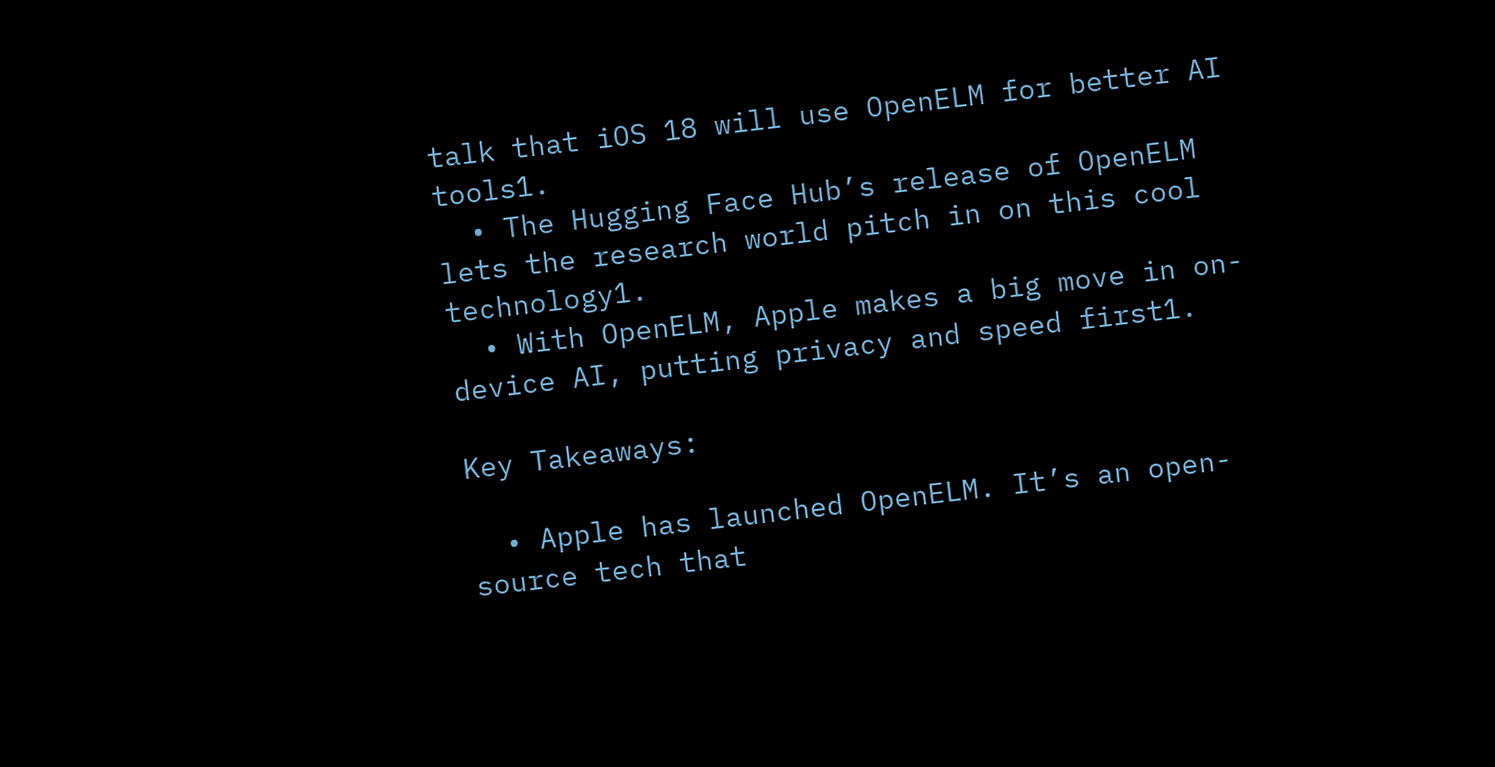talk that iOS 18 will use OpenELM for better AI tools1.
  • The Hugging Face Hub’s release of OpenELM lets the research world pitch in on this cool technology1.
  • With OpenELM, Apple makes a big move in on-device AI, putting privacy and speed first1.

Key Takeaways:

  • Apple has launched OpenELM. It’s an open-source tech that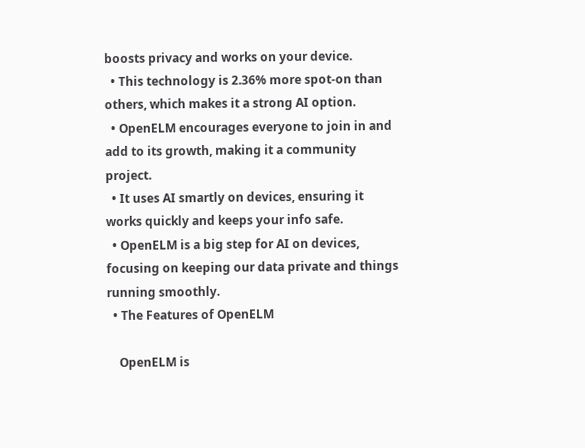boosts privacy and works on your device.
  • This technology is 2.36% more spot-on than others, which makes it a strong AI option.
  • OpenELM encourages everyone to join in and add to its growth, making it a community project.
  • It uses AI smartly on devices, ensuring it works quickly and keeps your info safe.
  • OpenELM is a big step for AI on devices, focusing on keeping our data private and things running smoothly.
  • The Features of OpenELM

    OpenELM is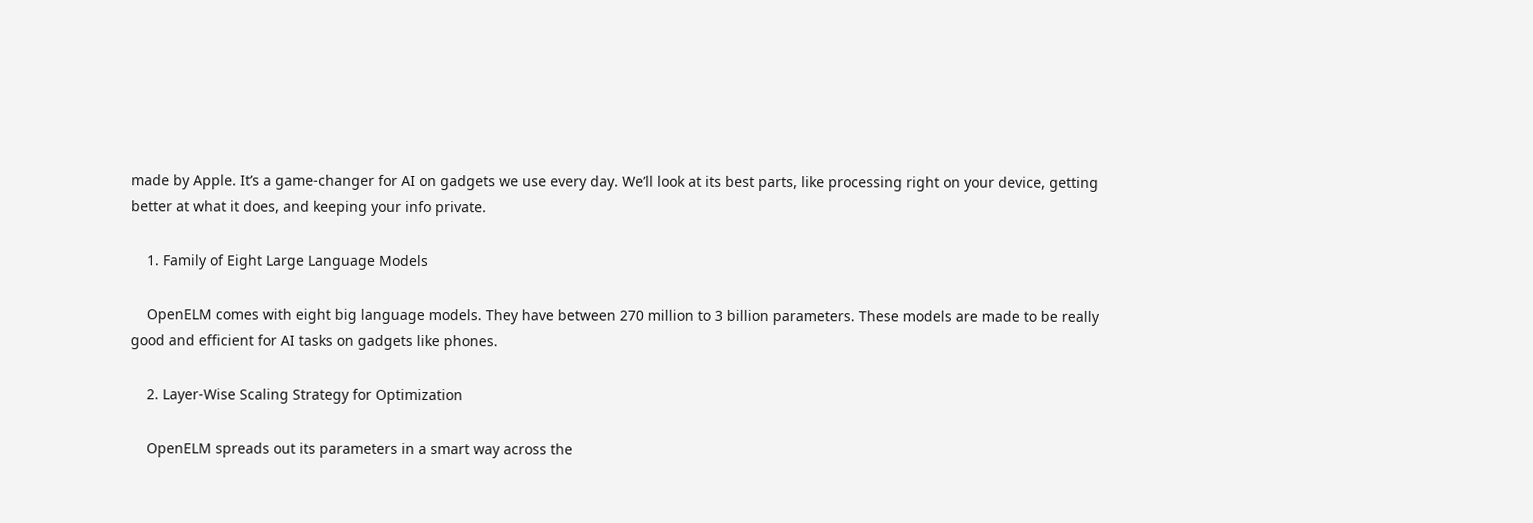made by Apple. It’s a game-changer for AI on gadgets we use every day. We’ll look at its best parts, like processing right on your device, getting better at what it does, and keeping your info private.

    1. Family of Eight Large Language Models

    OpenELM comes with eight big language models. They have between 270 million to 3 billion parameters. These models are made to be really good and efficient for AI tasks on gadgets like phones.

    2. Layer-Wise Scaling Strategy for Optimization

    OpenELM spreads out its parameters in a smart way across the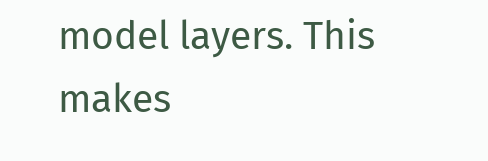model layers. This makes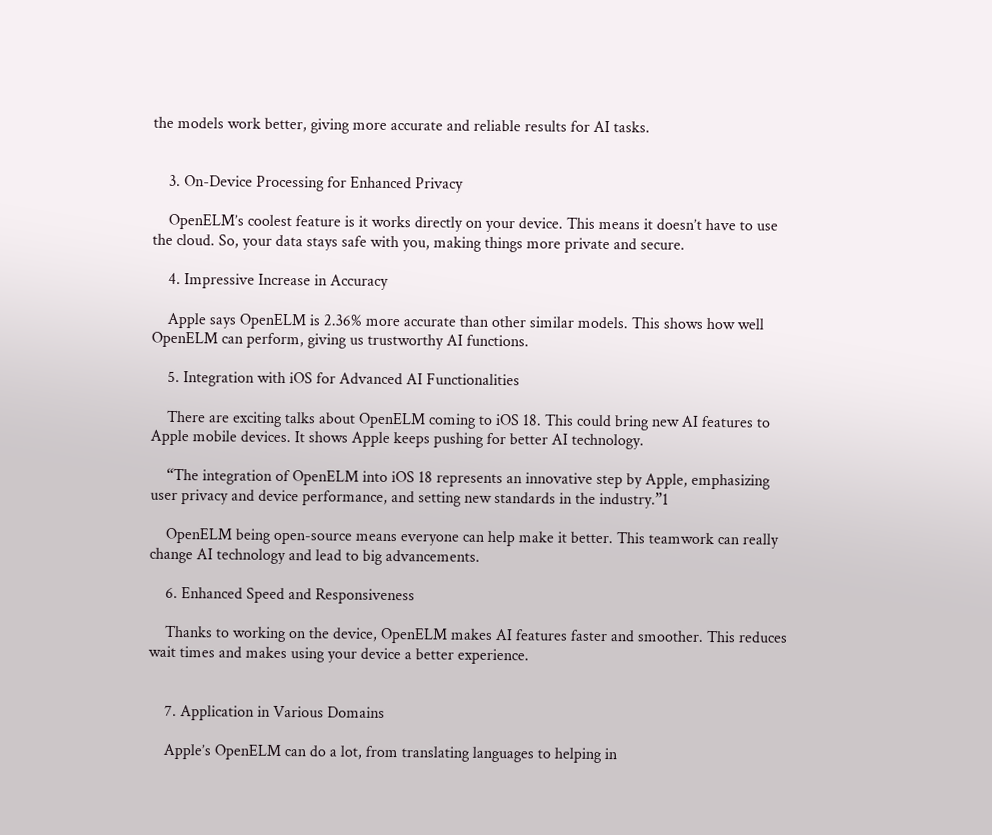the models work better, giving more accurate and reliable results for AI tasks.


    3. On-Device Processing for Enhanced Privacy

    OpenELM’s coolest feature is it works directly on your device. This means it doesn’t have to use the cloud. So, your data stays safe with you, making things more private and secure.

    4. Impressive Increase in Accuracy

    Apple says OpenELM is 2.36% more accurate than other similar models. This shows how well OpenELM can perform, giving us trustworthy AI functions.

    5. Integration with iOS for Advanced AI Functionalities

    There are exciting talks about OpenELM coming to iOS 18. This could bring new AI features to Apple mobile devices. It shows Apple keeps pushing for better AI technology.

    “The integration of OpenELM into iOS 18 represents an innovative step by Apple, emphasizing user privacy and device performance, and setting new standards in the industry.”1

    OpenELM being open-source means everyone can help make it better. This teamwork can really change AI technology and lead to big advancements.

    6. Enhanced Speed and Responsiveness

    Thanks to working on the device, OpenELM makes AI features faster and smoother. This reduces wait times and makes using your device a better experience.


    7. Application in Various Domains

    Apple’s OpenELM can do a lot, from translating languages to helping in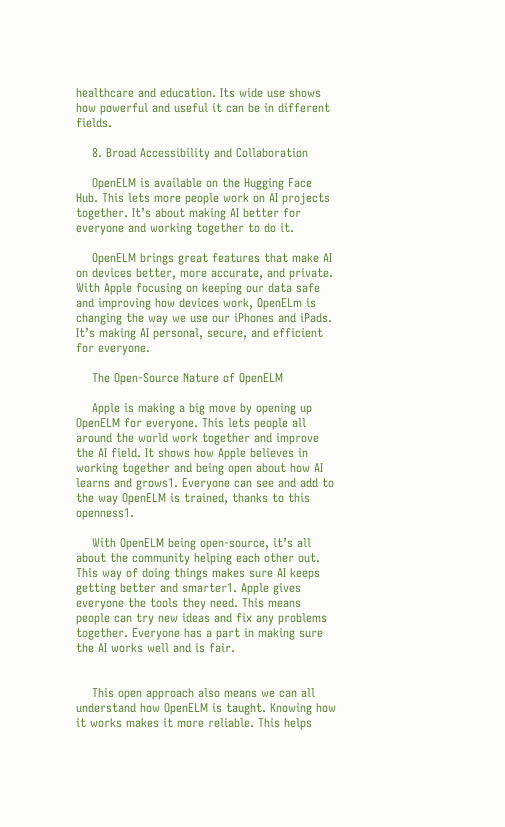healthcare and education. Its wide use shows how powerful and useful it can be in different fields.

    8. Broad Accessibility and Collaboration

    OpenELM is available on the Hugging Face Hub. This lets more people work on AI projects together. It’s about making AI better for everyone and working together to do it.

    OpenELM brings great features that make AI on devices better, more accurate, and private. With Apple focusing on keeping our data safe and improving how devices work, OpenELm is changing the way we use our iPhones and iPads. It’s making AI personal, secure, and efficient for everyone.

    The Open-Source Nature of OpenELM

    Apple is making a big move by opening up OpenELM for everyone. This lets people all around the world work together and improve the AI field. It shows how Apple believes in working together and being open about how AI learns and grows1. Everyone can see and add to the way OpenELM is trained, thanks to this openness1.

    With OpenELM being open-source, it’s all about the community helping each other out. This way of doing things makes sure AI keeps getting better and smarter1. Apple gives everyone the tools they need. This means people can try new ideas and fix any problems together. Everyone has a part in making sure the AI works well and is fair.


    This open approach also means we can all understand how OpenELM is taught. Knowing how it works makes it more reliable. This helps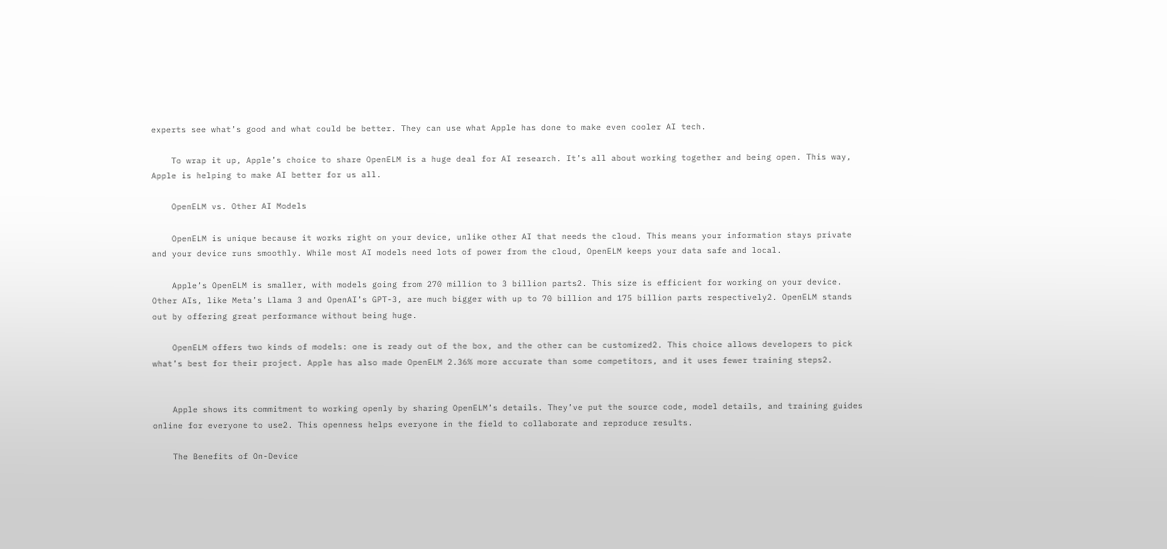experts see what’s good and what could be better. They can use what Apple has done to make even cooler AI tech.

    To wrap it up, Apple’s choice to share OpenELM is a huge deal for AI research. It’s all about working together and being open. This way, Apple is helping to make AI better for us all.

    OpenELM vs. Other AI Models

    OpenELM is unique because it works right on your device, unlike other AI that needs the cloud. This means your information stays private and your device runs smoothly. While most AI models need lots of power from the cloud, OpenELM keeps your data safe and local.

    Apple’s OpenELM is smaller, with models going from 270 million to 3 billion parts2. This size is efficient for working on your device. Other AIs, like Meta’s Llama 3 and OpenAI’s GPT-3, are much bigger with up to 70 billion and 175 billion parts respectively2. OpenELM stands out by offering great performance without being huge.

    OpenELM offers two kinds of models: one is ready out of the box, and the other can be customized2. This choice allows developers to pick what’s best for their project. Apple has also made OpenELM 2.36% more accurate than some competitors, and it uses fewer training steps2.


    Apple shows its commitment to working openly by sharing OpenELM’s details. They’ve put the source code, model details, and training guides online for everyone to use2. This openness helps everyone in the field to collaborate and reproduce results.

    The Benefits of On-Device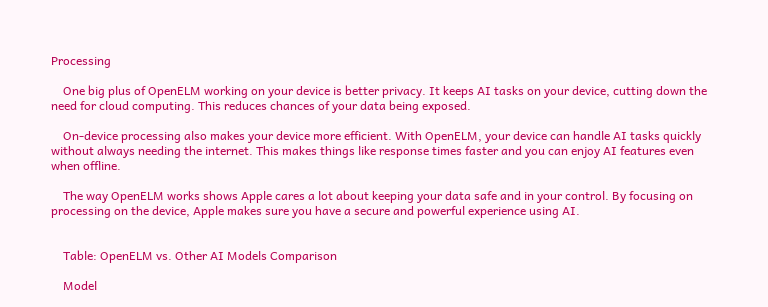Processing

    One big plus of OpenELM working on your device is better privacy. It keeps AI tasks on your device, cutting down the need for cloud computing. This reduces chances of your data being exposed.

    On-device processing also makes your device more efficient. With OpenELM, your device can handle AI tasks quickly without always needing the internet. This makes things like response times faster and you can enjoy AI features even when offline.

    The way OpenELM works shows Apple cares a lot about keeping your data safe and in your control. By focusing on processing on the device, Apple makes sure you have a secure and powerful experience using AI.


    Table: OpenELM vs. Other AI Models Comparison

    Model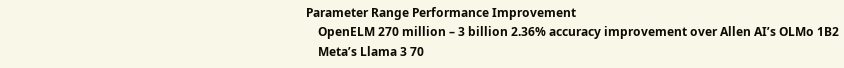Parameter Range Performance Improvement
    OpenELM 270 million – 3 billion 2.36% accuracy improvement over Allen AI’s OLMo 1B2
    Meta’s Llama 3 70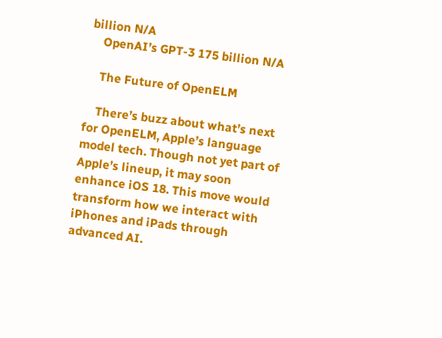billion N/A
    OpenAI’s GPT-3 175 billion N/A

    The Future of OpenELM

    There’s buzz about what’s next for OpenELM, Apple’s language model tech. Though not yet part of Apple’s lineup, it may soon enhance iOS 18. This move would transform how we interact with iPhones and iPads through advanced AI.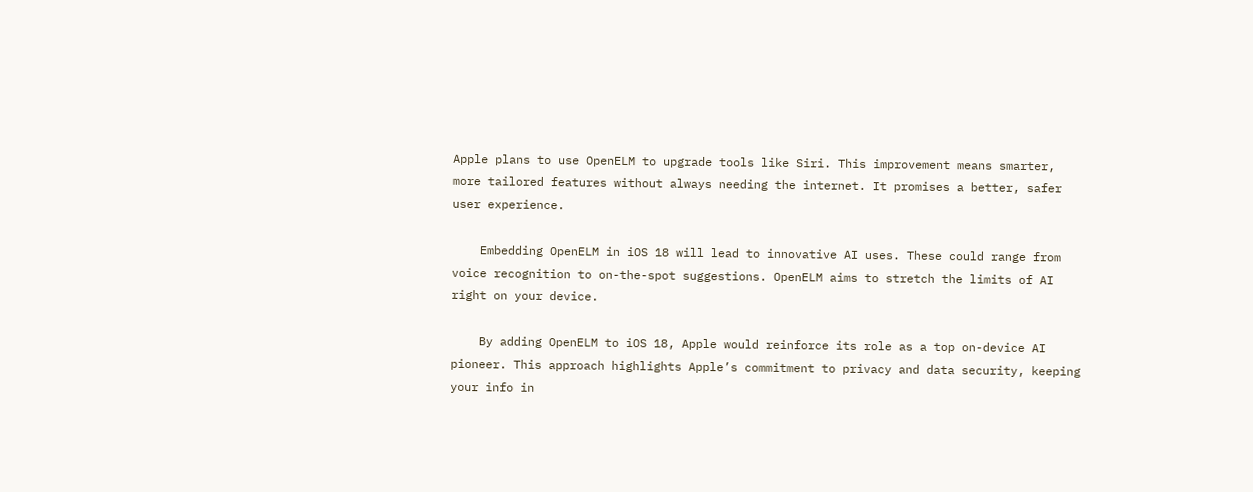Apple plans to use OpenELM to upgrade tools like Siri. This improvement means smarter, more tailored features without always needing the internet. It promises a better, safer user experience.

    Embedding OpenELM in iOS 18 will lead to innovative AI uses. These could range from voice recognition to on-the-spot suggestions. OpenELM aims to stretch the limits of AI right on your device.

    By adding OpenELM to iOS 18, Apple would reinforce its role as a top on-device AI pioneer. This approach highlights Apple’s commitment to privacy and data security, keeping your info in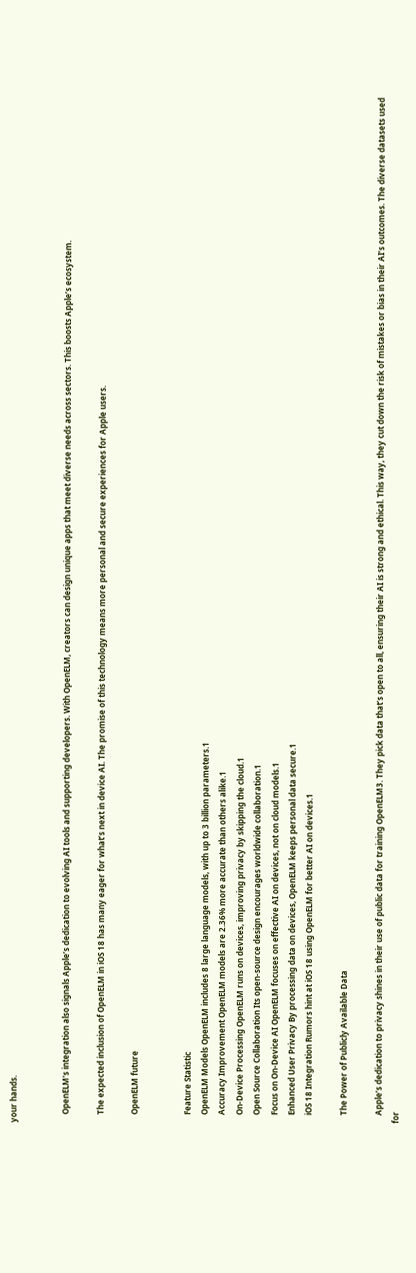your hands.


    OpenELM’s integration also signals Apple’s dedication to evolving AI tools and supporting developers. With OpenELM, creators can design unique apps that meet diverse needs across sectors. This boosts Apple’s ecosystem.

    The expected inclusion of OpenELM in iOS 18 has many eager for what’s next in device AI. The promise of this technology means more personal and secure experiences for Apple users.

    OpenELM future


    Feature Statistic
    OpenELM Models OpenELM includes 8 large language models, with up to 3 billion parameters.1
    Accuracy Improvement OpenELM models are 2.36% more accurate than others alike.1
    On-Device Processing OpenELM runs on devices, improving privacy by skipping the cloud.1
    Open Source Collaboration Its open-source design encourages worldwide collaboration.1
    Focus on On-Device AI OpenELM focuses on effective AI on devices, not on cloud models.1
    Enhanced User Privacy By processing data on devices, OpenELM keeps personal data secure.1
    iOS 18 Integration Rumors hint at iOS 18 using OpenELM for better AI on devices.1

    The Power of Publicly Available Data

    Apple’s dedication to privacy shines in their use of public data for training OpenELM3. They pick data that’s open to all, ensuring their AI is strong and ethical. This way, they cut down the risk of mistakes or bias in their AI’s outcomes. The diverse datasets used for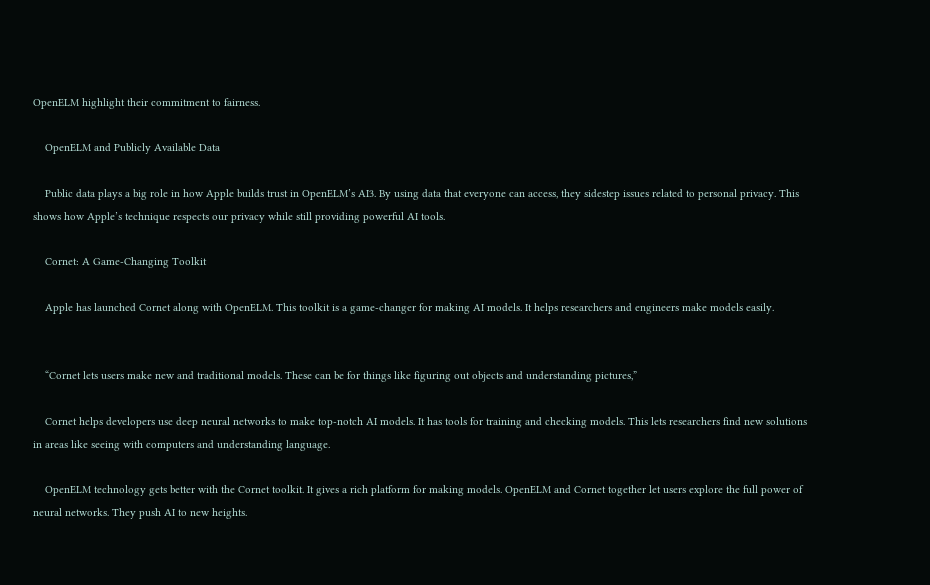OpenELM highlight their commitment to fairness.

    OpenELM and Publicly Available Data

    Public data plays a big role in how Apple builds trust in OpenELM’s AI3. By using data that everyone can access, they sidestep issues related to personal privacy. This shows how Apple’s technique respects our privacy while still providing powerful AI tools.

    Cornet: A Game-Changing Toolkit

    Apple has launched Cornet along with OpenELM. This toolkit is a game-changer for making AI models. It helps researchers and engineers make models easily.


    “Cornet lets users make new and traditional models. These can be for things like figuring out objects and understanding pictures,”

    Cornet helps developers use deep neural networks to make top-notch AI models. It has tools for training and checking models. This lets researchers find new solutions in areas like seeing with computers and understanding language.

    OpenELM technology gets better with the Cornet toolkit. It gives a rich platform for making models. OpenELM and Cornet together let users explore the full power of neural networks. They push AI to new heights.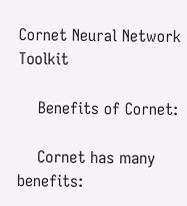Cornet Neural Network Toolkit

    Benefits of Cornet:

    Cornet has many benefits: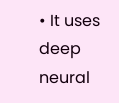• It uses deep neural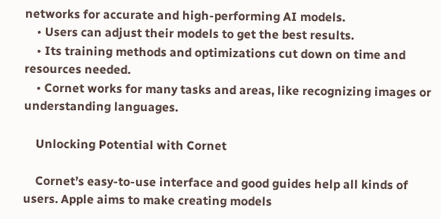networks for accurate and high-performing AI models.
    • Users can adjust their models to get the best results.
    • Its training methods and optimizations cut down on time and resources needed.
    • Cornet works for many tasks and areas, like recognizing images or understanding languages.

    Unlocking Potential with Cornet

    Cornet’s easy-to-use interface and good guides help all kinds of users. Apple aims to make creating models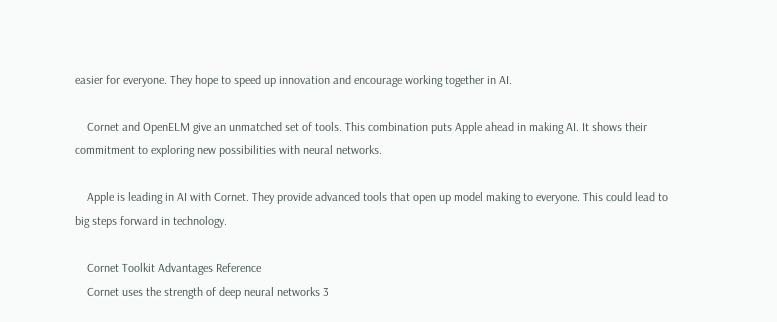easier for everyone. They hope to speed up innovation and encourage working together in AI.

    Cornet and OpenELM give an unmatched set of tools. This combination puts Apple ahead in making AI. It shows their commitment to exploring new possibilities with neural networks.

    Apple is leading in AI with Cornet. They provide advanced tools that open up model making to everyone. This could lead to big steps forward in technology.

    Cornet Toolkit Advantages Reference
    Cornet uses the strength of deep neural networks 3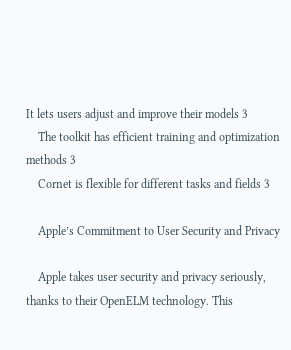It lets users adjust and improve their models 3
    The toolkit has efficient training and optimization methods 3
    Cornet is flexible for different tasks and fields 3

    Apple’s Commitment to User Security and Privacy

    Apple takes user security and privacy seriously, thanks to their OpenELM technology. This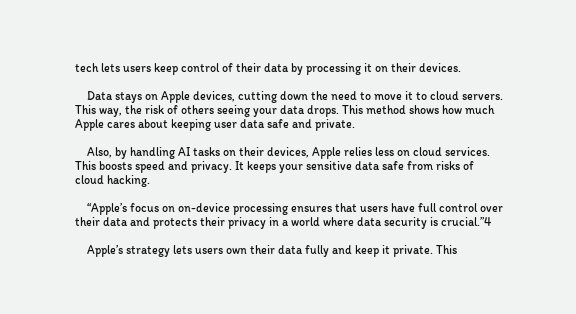tech lets users keep control of their data by processing it on their devices.

    Data stays on Apple devices, cutting down the need to move it to cloud servers. This way, the risk of others seeing your data drops. This method shows how much Apple cares about keeping user data safe and private.

    Also, by handling AI tasks on their devices, Apple relies less on cloud services. This boosts speed and privacy. It keeps your sensitive data safe from risks of cloud hacking.

    “Apple’s focus on on-device processing ensures that users have full control over their data and protects their privacy in a world where data security is crucial.”4

    Apple’s strategy lets users own their data fully and keep it private. This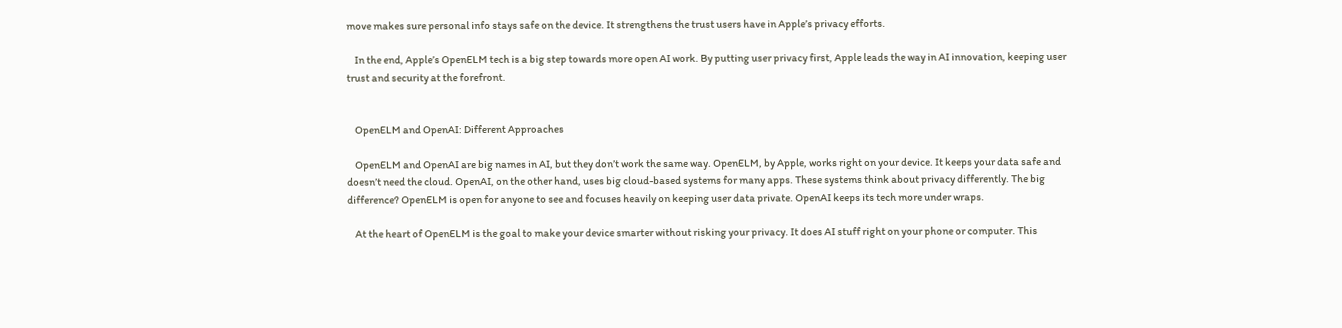move makes sure personal info stays safe on the device. It strengthens the trust users have in Apple’s privacy efforts.

    In the end, Apple’s OpenELM tech is a big step towards more open AI work. By putting user privacy first, Apple leads the way in AI innovation, keeping user trust and security at the forefront.


    OpenELM and OpenAI: Different Approaches

    OpenELM and OpenAI are big names in AI, but they don’t work the same way. OpenELM, by Apple, works right on your device. It keeps your data safe and doesn’t need the cloud. OpenAI, on the other hand, uses big cloud-based systems for many apps. These systems think about privacy differently. The big difference? OpenELM is open for anyone to see and focuses heavily on keeping user data private. OpenAI keeps its tech more under wraps.

    At the heart of OpenELM is the goal to make your device smarter without risking your privacy. It does AI stuff right on your phone or computer. This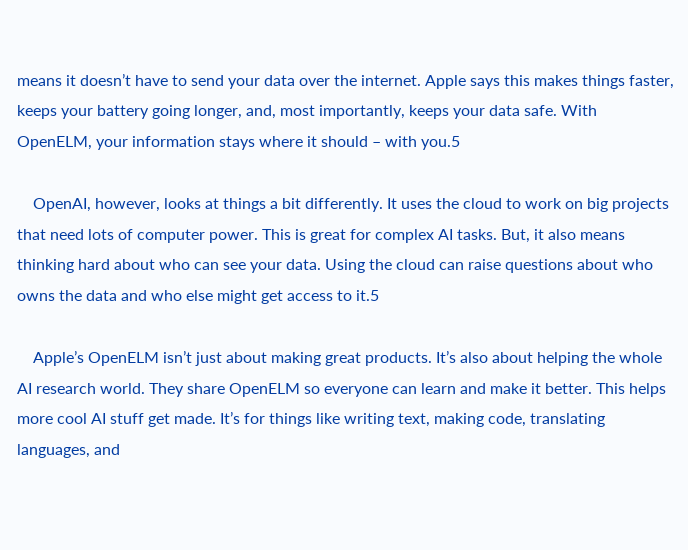means it doesn’t have to send your data over the internet. Apple says this makes things faster, keeps your battery going longer, and, most importantly, keeps your data safe. With OpenELM, your information stays where it should – with you.5

    OpenAI, however, looks at things a bit differently. It uses the cloud to work on big projects that need lots of computer power. This is great for complex AI tasks. But, it also means thinking hard about who can see your data. Using the cloud can raise questions about who owns the data and who else might get access to it.5

    Apple’s OpenELM isn’t just about making great products. It’s also about helping the whole AI research world. They share OpenELM so everyone can learn and make it better. This helps more cool AI stuff get made. It’s for things like writing text, making code, translating languages, and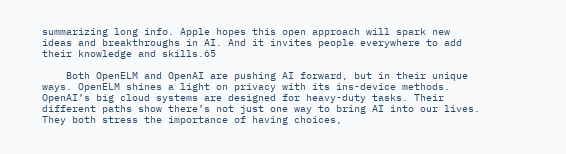summarizing long info. Apple hopes this open approach will spark new ideas and breakthroughs in AI. And it invites people everywhere to add their knowledge and skills.65

    Both OpenELM and OpenAI are pushing AI forward, but in their unique ways. OpenELM shines a light on privacy with its ins-device methods. OpenAI’s big cloud systems are designed for heavy-duty tasks. Their different paths show there’s not just one way to bring AI into our lives. They both stress the importance of having choices,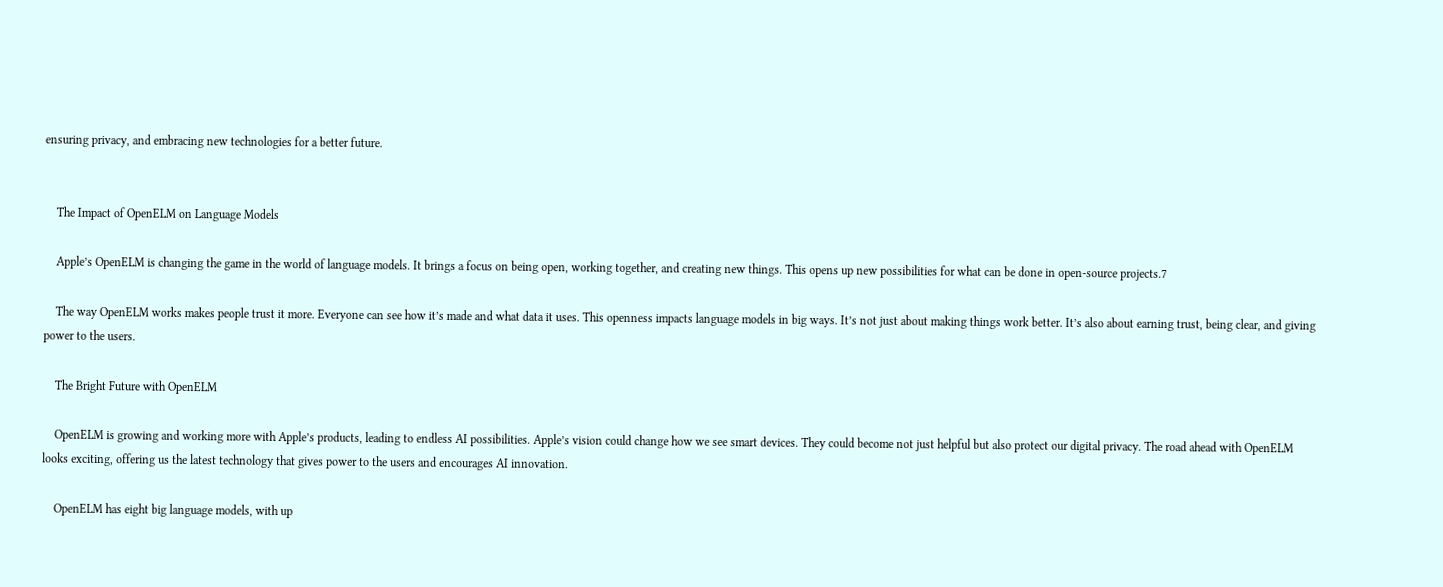ensuring privacy, and embracing new technologies for a better future.


    The Impact of OpenELM on Language Models

    Apple’s OpenELM is changing the game in the world of language models. It brings a focus on being open, working together, and creating new things. This opens up new possibilities for what can be done in open-source projects.7

    The way OpenELM works makes people trust it more. Everyone can see how it’s made and what data it uses. This openness impacts language models in big ways. It’s not just about making things work better. It’s also about earning trust, being clear, and giving power to the users.

    The Bright Future with OpenELM

    OpenELM is growing and working more with Apple’s products, leading to endless AI possibilities. Apple’s vision could change how we see smart devices. They could become not just helpful but also protect our digital privacy. The road ahead with OpenELM looks exciting, offering us the latest technology that gives power to the users and encourages AI innovation.

    OpenELM has eight big language models, with up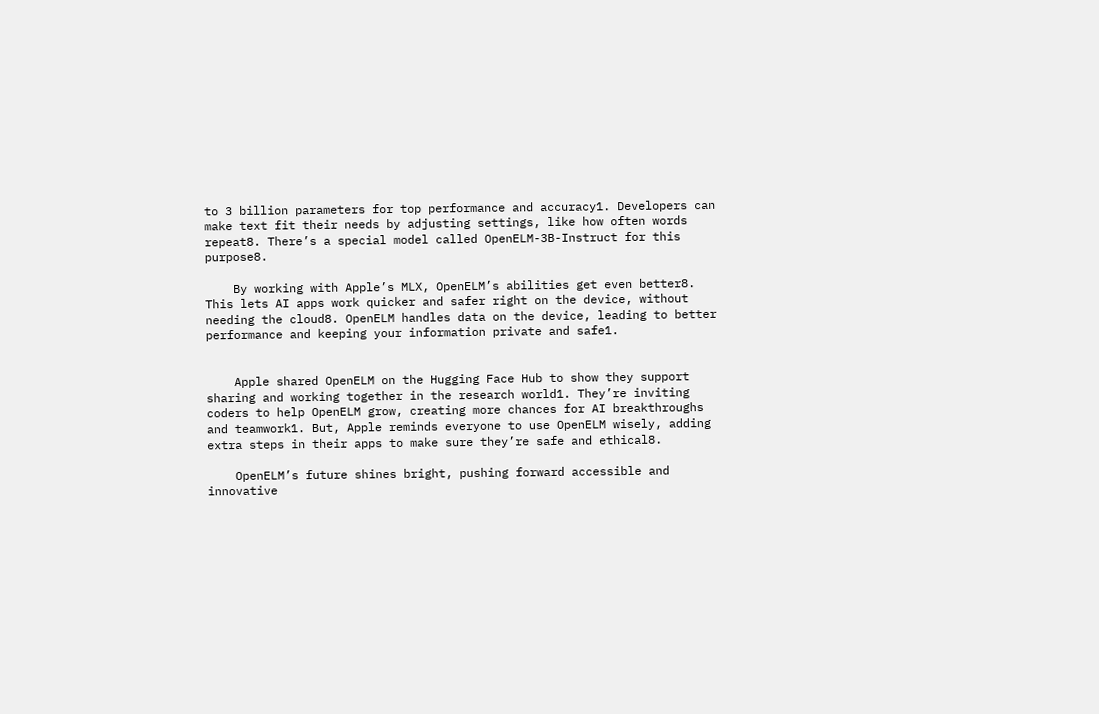to 3 billion parameters for top performance and accuracy1. Developers can make text fit their needs by adjusting settings, like how often words repeat8. There’s a special model called OpenELM-3B-Instruct for this purpose8.

    By working with Apple’s MLX, OpenELM’s abilities get even better8. This lets AI apps work quicker and safer right on the device, without needing the cloud8. OpenELM handles data on the device, leading to better performance and keeping your information private and safe1.


    Apple shared OpenELM on the Hugging Face Hub to show they support sharing and working together in the research world1. They’re inviting coders to help OpenELM grow, creating more chances for AI breakthroughs and teamwork1. But, Apple reminds everyone to use OpenELM wisely, adding extra steps in their apps to make sure they’re safe and ethical8.

    OpenELM’s future shines bright, pushing forward accessible and innovative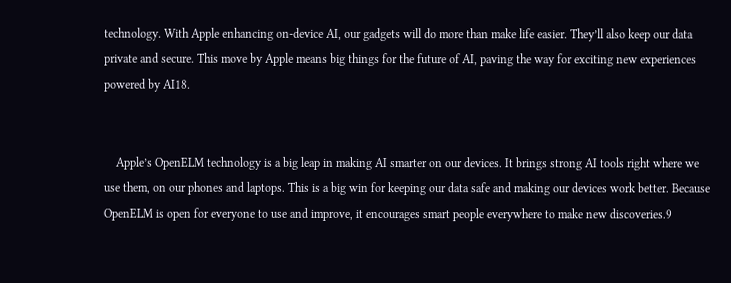technology. With Apple enhancing on-device AI, our gadgets will do more than make life easier. They’ll also keep our data private and secure. This move by Apple means big things for the future of AI, paving the way for exciting new experiences powered by AI18.


    Apple’s OpenELM technology is a big leap in making AI smarter on our devices. It brings strong AI tools right where we use them, on our phones and laptops. This is a big win for keeping our data safe and making our devices work better. Because OpenELM is open for everyone to use and improve, it encourages smart people everywhere to make new discoveries.9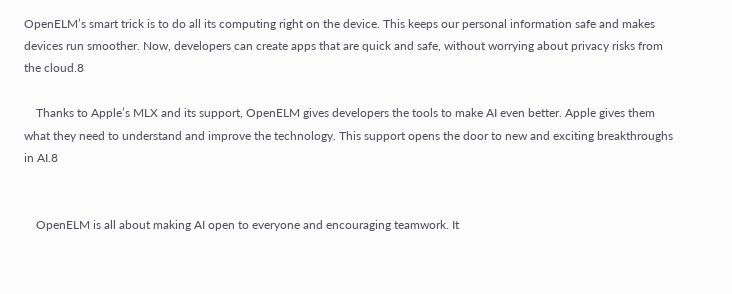OpenELM’s smart trick is to do all its computing right on the device. This keeps our personal information safe and makes devices run smoother. Now, developers can create apps that are quick and safe, without worrying about privacy risks from the cloud.8

    Thanks to Apple’s MLX and its support, OpenELM gives developers the tools to make AI even better. Apple gives them what they need to understand and improve the technology. This support opens the door to new and exciting breakthroughs in AI.8


    OpenELM is all about making AI open to everyone and encouraging teamwork. It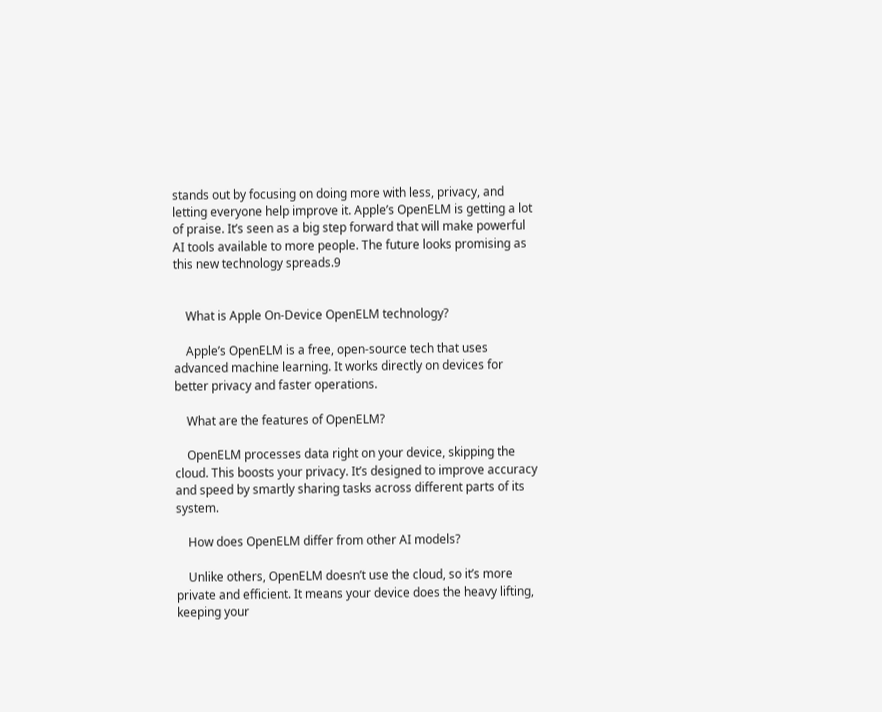stands out by focusing on doing more with less, privacy, and letting everyone help improve it. Apple’s OpenELM is getting a lot of praise. It’s seen as a big step forward that will make powerful AI tools available to more people. The future looks promising as this new technology spreads.9


    What is Apple On-Device OpenELM technology?

    Apple’s OpenELM is a free, open-source tech that uses advanced machine learning. It works directly on devices for better privacy and faster operations.

    What are the features of OpenELM?

    OpenELM processes data right on your device, skipping the cloud. This boosts your privacy. It’s designed to improve accuracy and speed by smartly sharing tasks across different parts of its system.

    How does OpenELM differ from other AI models?

    Unlike others, OpenELM doesn’t use the cloud, so it’s more private and efficient. It means your device does the heavy lifting, keeping your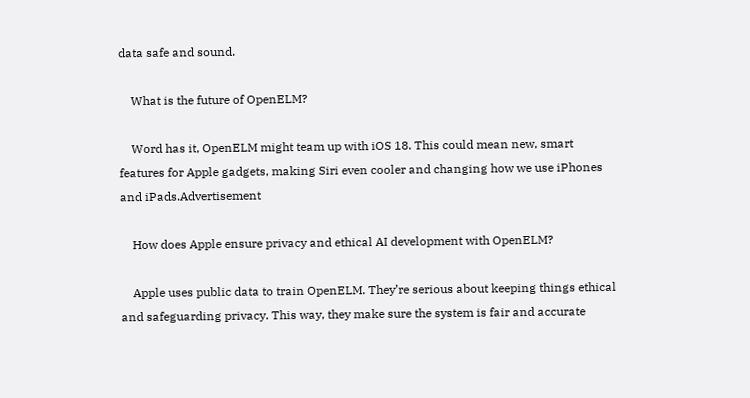data safe and sound.

    What is the future of OpenELM?

    Word has it, OpenELM might team up with iOS 18. This could mean new, smart features for Apple gadgets, making Siri even cooler and changing how we use iPhones and iPads.Advertisement

    How does Apple ensure privacy and ethical AI development with OpenELM?

    Apple uses public data to train OpenELM. They’re serious about keeping things ethical and safeguarding privacy. This way, they make sure the system is fair and accurate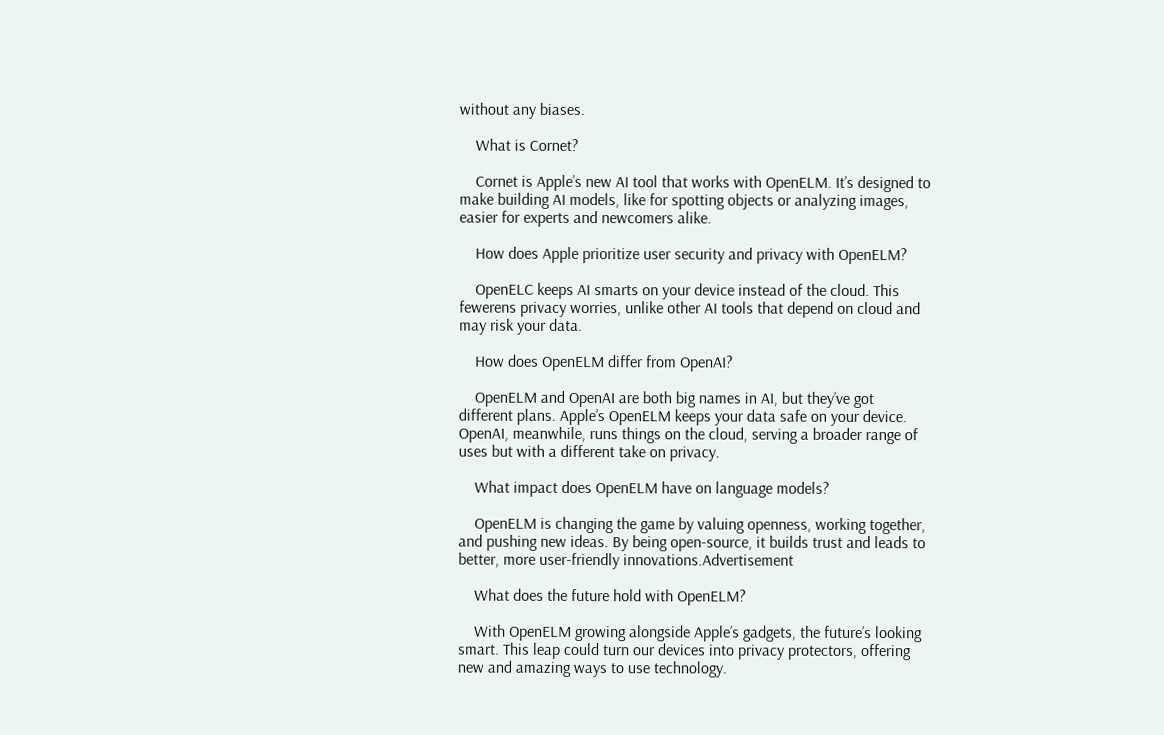without any biases.

    What is Cornet?

    Cornet is Apple’s new AI tool that works with OpenELM. It’s designed to make building AI models, like for spotting objects or analyzing images, easier for experts and newcomers alike.

    How does Apple prioritize user security and privacy with OpenELM?

    OpenELC keeps AI smarts on your device instead of the cloud. This fewerens privacy worries, unlike other AI tools that depend on cloud and may risk your data.

    How does OpenELM differ from OpenAI?

    OpenELM and OpenAI are both big names in AI, but they’ve got different plans. Apple’s OpenELM keeps your data safe on your device. OpenAI, meanwhile, runs things on the cloud, serving a broader range of uses but with a different take on privacy.

    What impact does OpenELM have on language models?

    OpenELM is changing the game by valuing openness, working together, and pushing new ideas. By being open-source, it builds trust and leads to better, more user-friendly innovations.Advertisement

    What does the future hold with OpenELM?

    With OpenELM growing alongside Apple’s gadgets, the future’s looking smart. This leap could turn our devices into privacy protectors, offering new and amazing ways to use technology.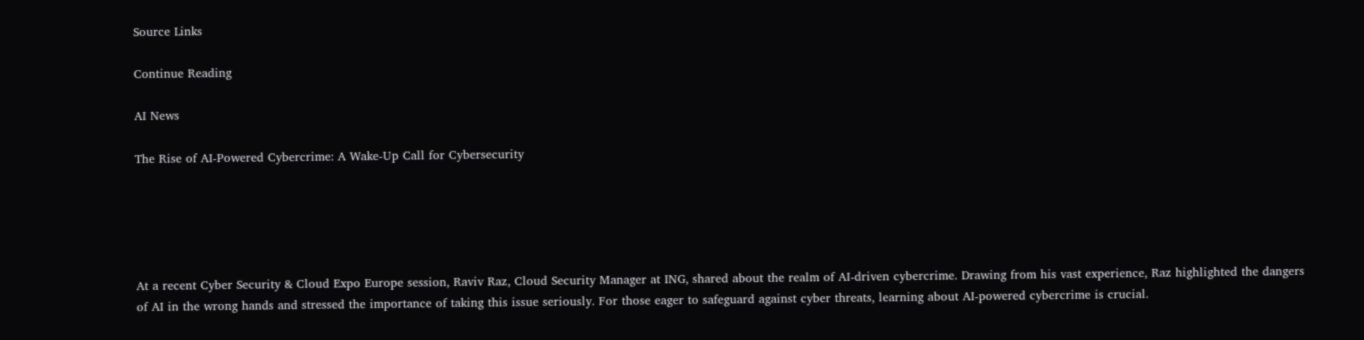Source Links

Continue Reading

AI News

The Rise of AI-Powered Cybercrime: A Wake-Up Call for Cybersecurity





At a recent Cyber Security & Cloud Expo Europe session, Raviv Raz, Cloud Security Manager at ING, shared about the realm of AI-driven cybercrime. Drawing from his vast experience, Raz highlighted the dangers of AI in the wrong hands and stressed the importance of taking this issue seriously. For those eager to safeguard against cyber threats, learning about AI-powered cybercrime is crucial.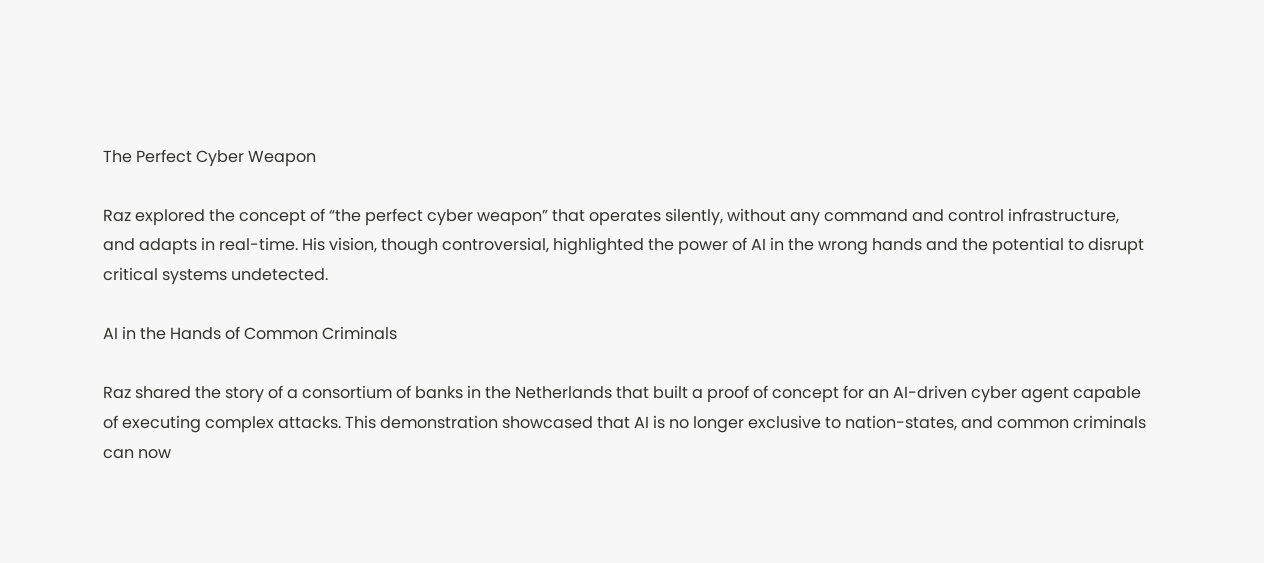The Perfect Cyber Weapon

Raz explored the concept of “the perfect cyber weapon” that operates silently, without any command and control infrastructure, and adapts in real-time. His vision, though controversial, highlighted the power of AI in the wrong hands and the potential to disrupt critical systems undetected.

AI in the Hands of Common Criminals

Raz shared the story of a consortium of banks in the Netherlands that built a proof of concept for an AI-driven cyber agent capable of executing complex attacks. This demonstration showcased that AI is no longer exclusive to nation-states, and common criminals can now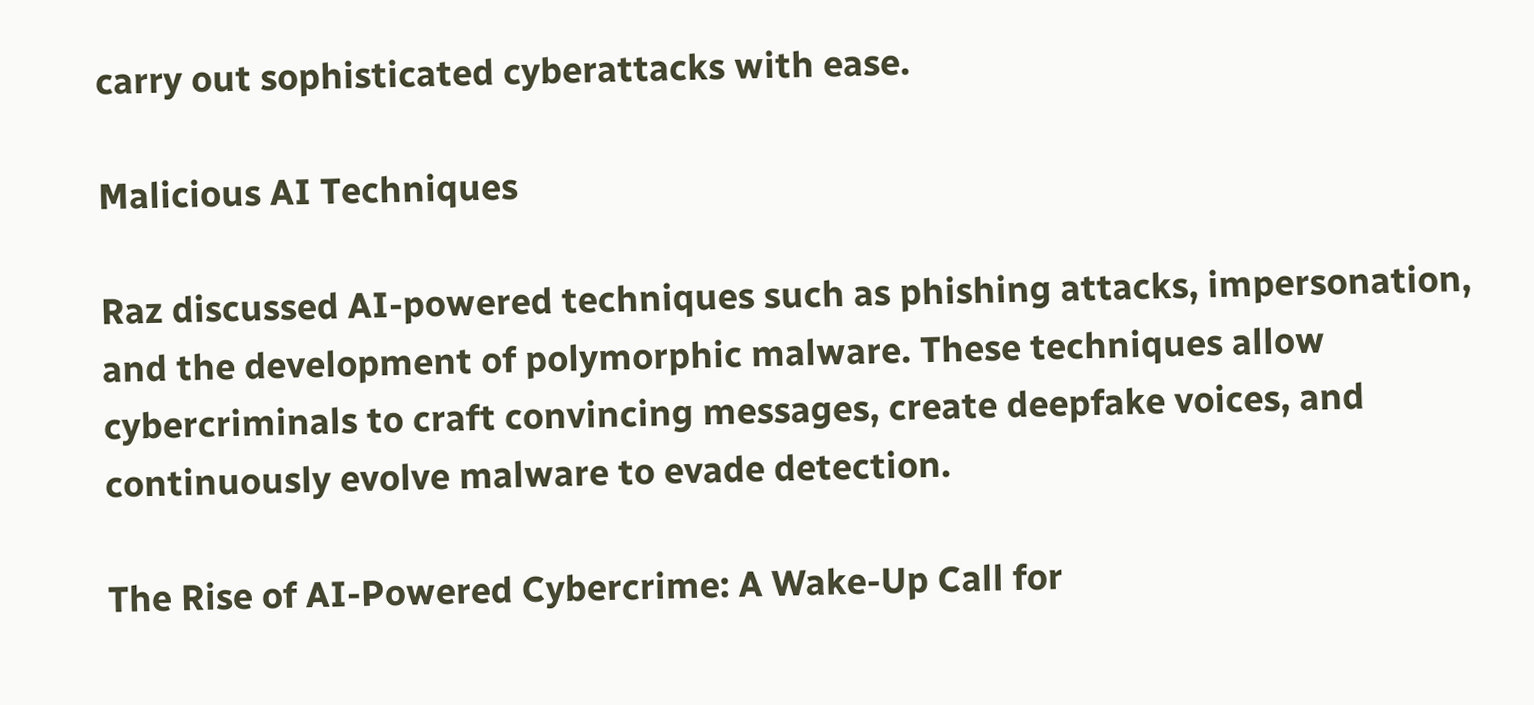carry out sophisticated cyberattacks with ease.

Malicious AI Techniques

Raz discussed AI-powered techniques such as phishing attacks, impersonation, and the development of polymorphic malware. These techniques allow cybercriminals to craft convincing messages, create deepfake voices, and continuously evolve malware to evade detection.

The Rise of AI-Powered Cybercrime: A Wake-Up Call for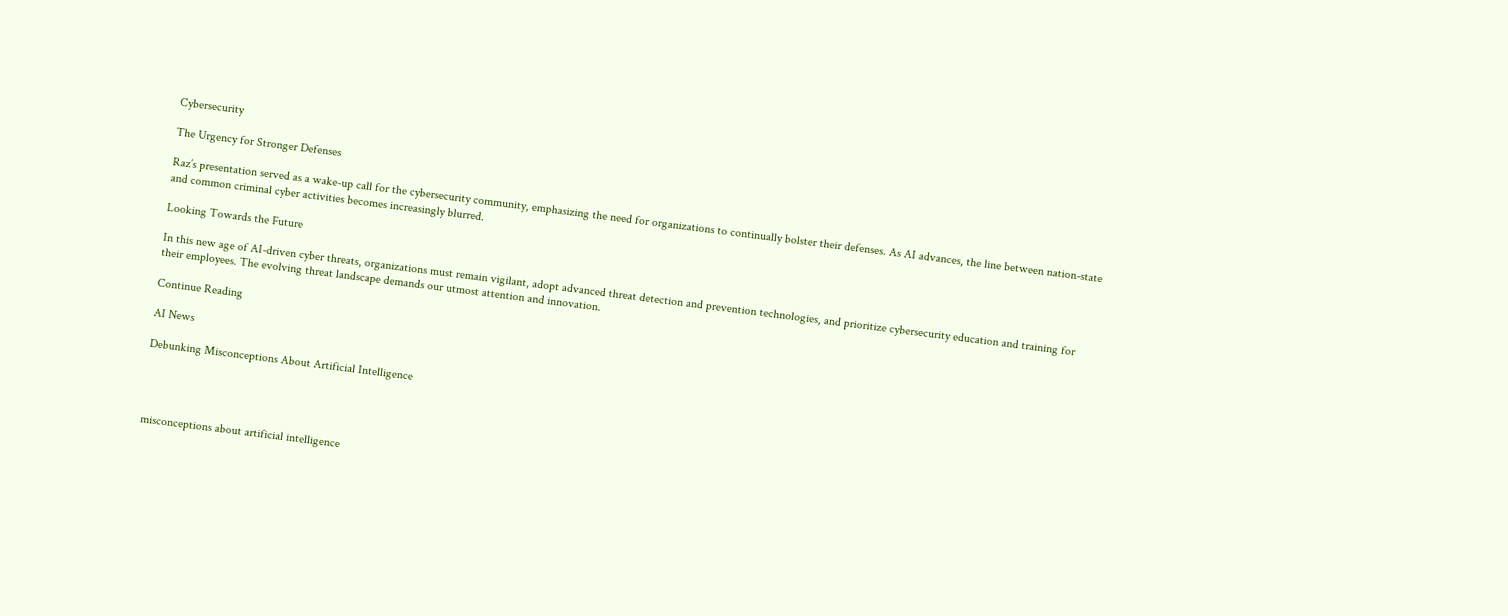Cybersecurity

The Urgency for Stronger Defenses

Raz’s presentation served as a wake-up call for the cybersecurity community, emphasizing the need for organizations to continually bolster their defenses. As AI advances, the line between nation-state and common criminal cyber activities becomes increasingly blurred.

Looking Towards the Future

In this new age of AI-driven cyber threats, organizations must remain vigilant, adopt advanced threat detection and prevention technologies, and prioritize cybersecurity education and training for their employees. The evolving threat landscape demands our utmost attention and innovation.

Continue Reading

AI News

Debunking Misconceptions About Artificial Intelligence




misconceptions about artificial intelligence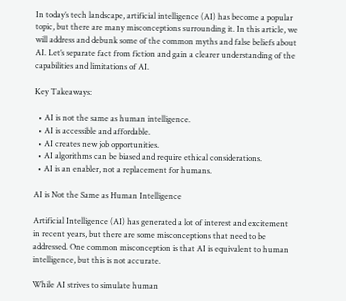In today’s tech landscape, artificial intelligence (AI) has become a popular topic, but there are many misconceptions surrounding it. In this article, we will address and debunk some of the common myths and false beliefs about AI. Let’s separate fact from fiction and gain a clearer understanding of the capabilities and limitations of AI.

Key Takeaways:

  • AI is not the same as human intelligence.
  • AI is accessible and affordable.
  • AI creates new job opportunities.
  • AI algorithms can be biased and require ethical considerations.
  • AI is an enabler, not a replacement for humans.

AI is Not the Same as Human Intelligence

Artificial Intelligence (AI) has generated a lot of interest and excitement in recent years, but there are some misconceptions that need to be addressed. One common misconception is that AI is equivalent to human intelligence, but this is not accurate.

While AI strives to simulate human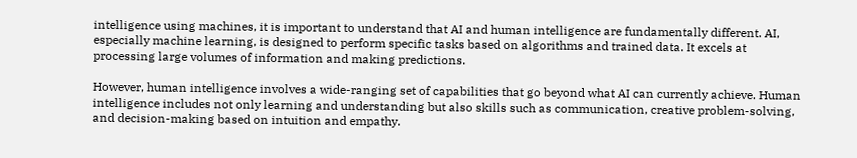intelligence using machines, it is important to understand that AI and human intelligence are fundamentally different. AI, especially machine learning, is designed to perform specific tasks based on algorithms and trained data. It excels at processing large volumes of information and making predictions.

However, human intelligence involves a wide-ranging set of capabilities that go beyond what AI can currently achieve. Human intelligence includes not only learning and understanding but also skills such as communication, creative problem-solving, and decision-making based on intuition and empathy.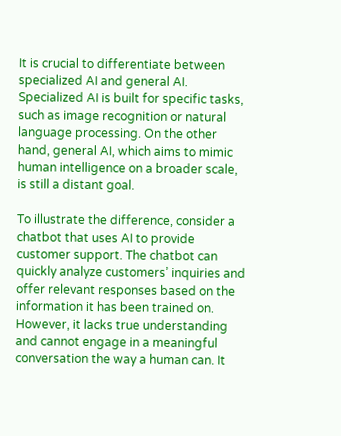It is crucial to differentiate between specialized AI and general AI. Specialized AI is built for specific tasks, such as image recognition or natural language processing. On the other hand, general AI, which aims to mimic human intelligence on a broader scale, is still a distant goal.

To illustrate the difference, consider a chatbot that uses AI to provide customer support. The chatbot can quickly analyze customers’ inquiries and offer relevant responses based on the information it has been trained on. However, it lacks true understanding and cannot engage in a meaningful conversation the way a human can. It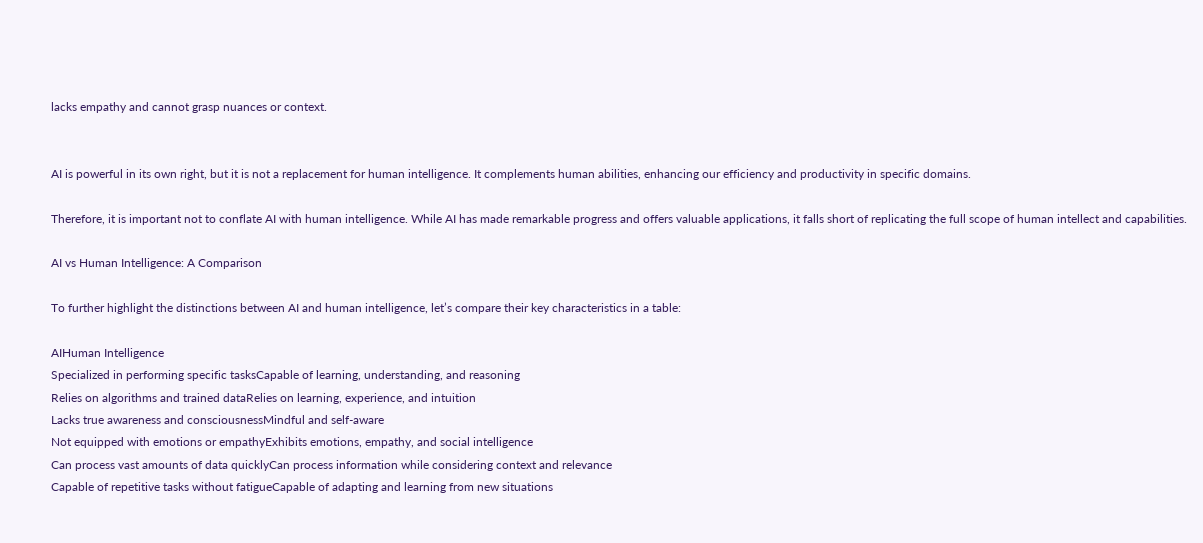lacks empathy and cannot grasp nuances or context.


AI is powerful in its own right, but it is not a replacement for human intelligence. It complements human abilities, enhancing our efficiency and productivity in specific domains.

Therefore, it is important not to conflate AI with human intelligence. While AI has made remarkable progress and offers valuable applications, it falls short of replicating the full scope of human intellect and capabilities.

AI vs Human Intelligence: A Comparison

To further highlight the distinctions between AI and human intelligence, let’s compare their key characteristics in a table:

AIHuman Intelligence
Specialized in performing specific tasksCapable of learning, understanding, and reasoning
Relies on algorithms and trained dataRelies on learning, experience, and intuition
Lacks true awareness and consciousnessMindful and self-aware
Not equipped with emotions or empathyExhibits emotions, empathy, and social intelligence
Can process vast amounts of data quicklyCan process information while considering context and relevance
Capable of repetitive tasks without fatigueCapable of adapting and learning from new situations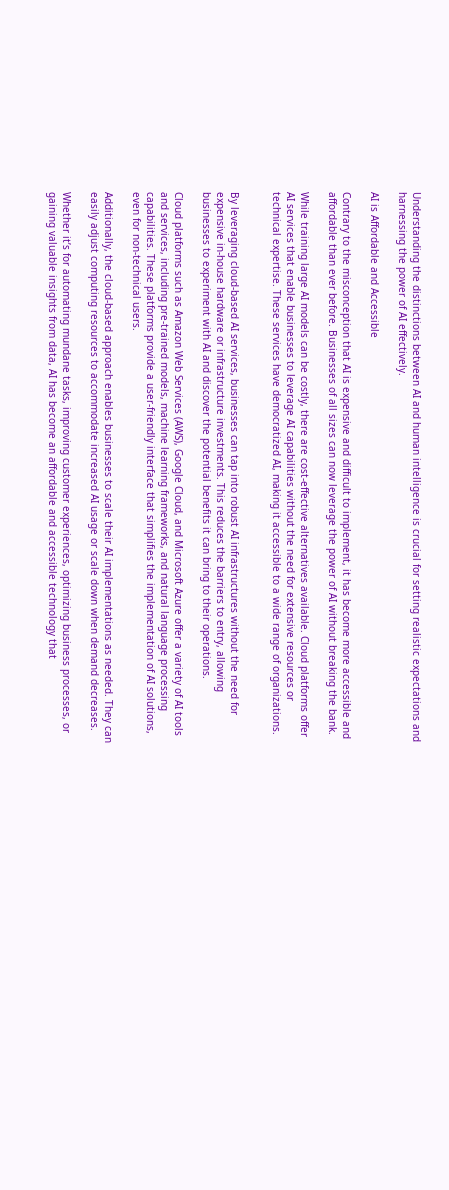Understanding the distinctions between AI and human intelligence is crucial for setting realistic expectations and harnessing the power of AI effectively.

AI is Affordable and Accessible

Contrary to the misconception that AI is expensive and difficult to implement, it has become more accessible and affordable than ever before. Businesses of all sizes can now leverage the power of AI without breaking the bank.

While training large AI models can be costly, there are cost-effective alternatives available. Cloud platforms offer AI services that enable businesses to leverage AI capabilities without the need for extensive resources or technical expertise. These services have democratized AI, making it accessible to a wide range of organizations.


By leveraging cloud-based AI services, businesses can tap into robust AI infrastructures without the need for expensive in-house hardware or infrastructure investments. This reduces the barriers to entry, allowing businesses to experiment with AI and discover the potential benefits it can bring to their operations.

Cloud platforms such as Amazon Web Services (AWS), Google Cloud, and Microsoft Azure offer a variety of AI tools and services, including pre-trained models, machine learning frameworks, and natural language processing capabilities. These platforms provide a user-friendly interface that simplifies the implementation of AI solutions, even for non-technical users.

Additionally, the cloud-based approach enables businesses to scale their AI implementations as needed. They can easily adjust computing resources to accommodate increased AI usage or scale down when demand decreases.

Whether it’s for automating mundane tasks, improving customer experiences, optimizing business processes, or gaining valuable insights from data, AI has become an affordable and accessible technology that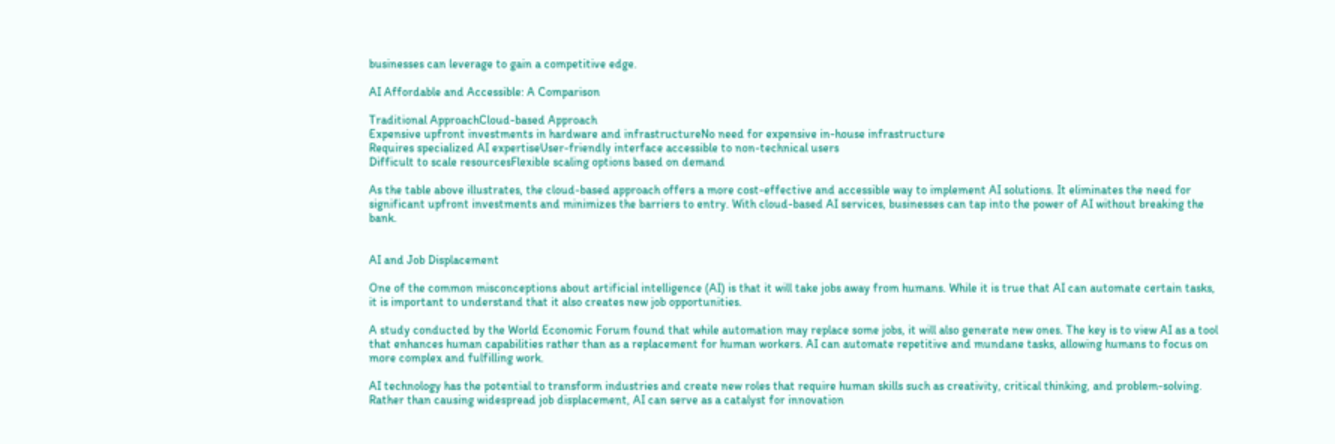businesses can leverage to gain a competitive edge.

AI Affordable and Accessible: A Comparison

Traditional ApproachCloud-based Approach
Expensive upfront investments in hardware and infrastructureNo need for expensive in-house infrastructure
Requires specialized AI expertiseUser-friendly interface accessible to non-technical users
Difficult to scale resourcesFlexible scaling options based on demand

As the table above illustrates, the cloud-based approach offers a more cost-effective and accessible way to implement AI solutions. It eliminates the need for significant upfront investments and minimizes the barriers to entry. With cloud-based AI services, businesses can tap into the power of AI without breaking the bank.


AI and Job Displacement

One of the common misconceptions about artificial intelligence (AI) is that it will take jobs away from humans. While it is true that AI can automate certain tasks, it is important to understand that it also creates new job opportunities.

A study conducted by the World Economic Forum found that while automation may replace some jobs, it will also generate new ones. The key is to view AI as a tool that enhances human capabilities rather than as a replacement for human workers. AI can automate repetitive and mundane tasks, allowing humans to focus on more complex and fulfilling work.

AI technology has the potential to transform industries and create new roles that require human skills such as creativity, critical thinking, and problem-solving. Rather than causing widespread job displacement, AI can serve as a catalyst for innovation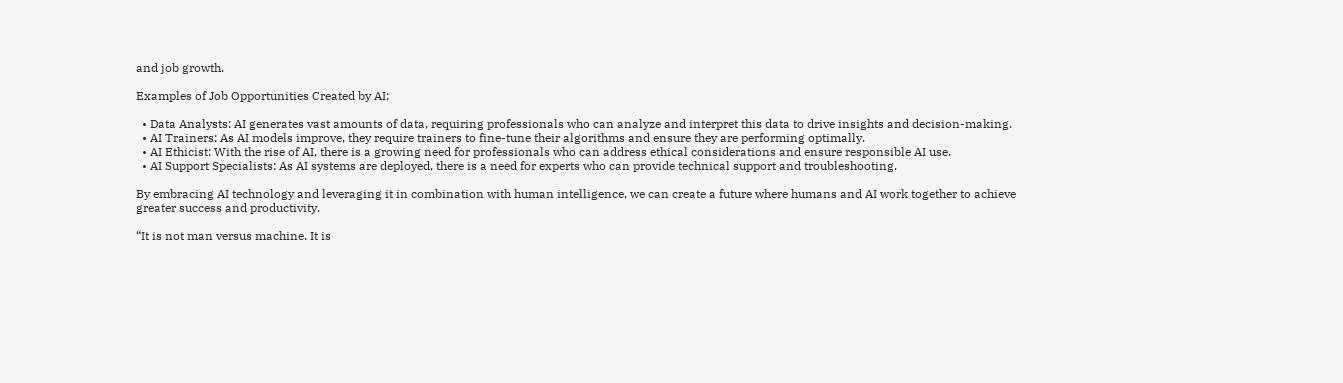and job growth.

Examples of Job Opportunities Created by AI:

  • Data Analysts: AI generates vast amounts of data, requiring professionals who can analyze and interpret this data to drive insights and decision-making.
  • AI Trainers: As AI models improve, they require trainers to fine-tune their algorithms and ensure they are performing optimally.
  • AI Ethicist: With the rise of AI, there is a growing need for professionals who can address ethical considerations and ensure responsible AI use.
  • AI Support Specialists: As AI systems are deployed, there is a need for experts who can provide technical support and troubleshooting.

By embracing AI technology and leveraging it in combination with human intelligence, we can create a future where humans and AI work together to achieve greater success and productivity.

“It is not man versus machine. It is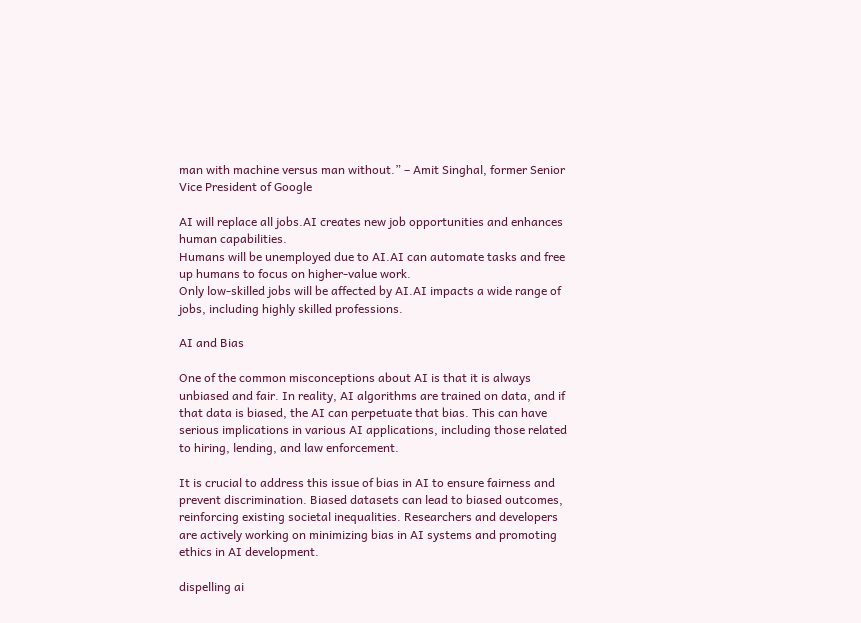man with machine versus man without.” – Amit Singhal, former Senior Vice President of Google

AI will replace all jobs.AI creates new job opportunities and enhances human capabilities.
Humans will be unemployed due to AI.AI can automate tasks and free up humans to focus on higher-value work.
Only low-skilled jobs will be affected by AI.AI impacts a wide range of jobs, including highly skilled professions.

AI and Bias

One of the common misconceptions about AI is that it is always unbiased and fair. In reality, AI algorithms are trained on data, and if that data is biased, the AI can perpetuate that bias. This can have serious implications in various AI applications, including those related to hiring, lending, and law enforcement.

It is crucial to address this issue of bias in AI to ensure fairness and prevent discrimination. Biased datasets can lead to biased outcomes, reinforcing existing societal inequalities. Researchers and developers are actively working on minimizing bias in AI systems and promoting ethics in AI development.

dispelling ai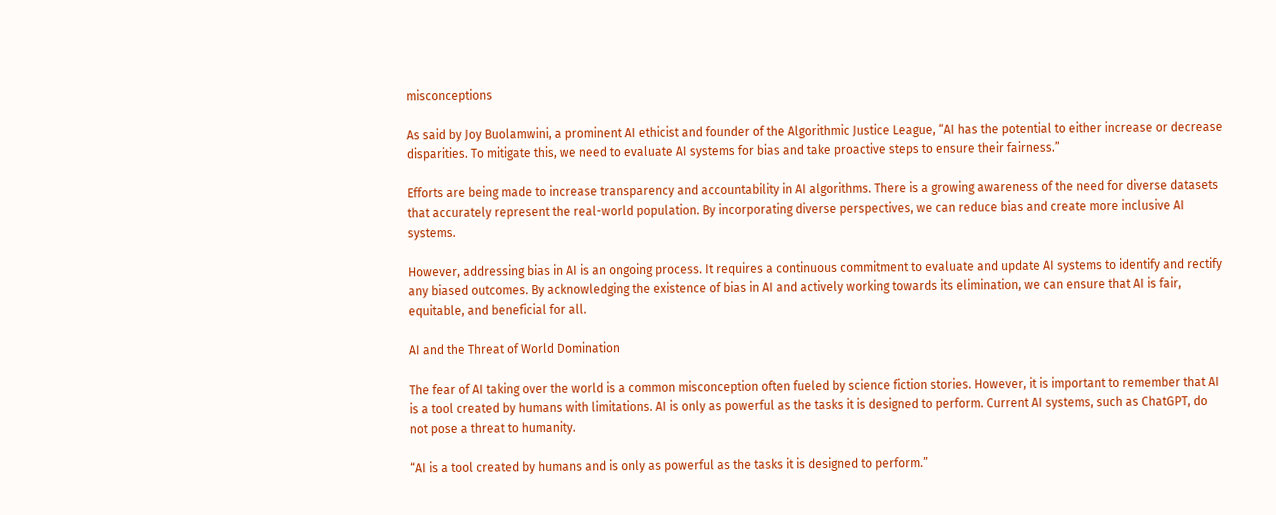misconceptions

As said by Joy Buolamwini, a prominent AI ethicist and founder of the Algorithmic Justice League, “AI has the potential to either increase or decrease disparities. To mitigate this, we need to evaluate AI systems for bias and take proactive steps to ensure their fairness.”

Efforts are being made to increase transparency and accountability in AI algorithms. There is a growing awareness of the need for diverse datasets that accurately represent the real-world population. By incorporating diverse perspectives, we can reduce bias and create more inclusive AI systems.

However, addressing bias in AI is an ongoing process. It requires a continuous commitment to evaluate and update AI systems to identify and rectify any biased outcomes. By acknowledging the existence of bias in AI and actively working towards its elimination, we can ensure that AI is fair, equitable, and beneficial for all.

AI and the Threat of World Domination

The fear of AI taking over the world is a common misconception often fueled by science fiction stories. However, it is important to remember that AI is a tool created by humans with limitations. AI is only as powerful as the tasks it is designed to perform. Current AI systems, such as ChatGPT, do not pose a threat to humanity.

“AI is a tool created by humans and is only as powerful as the tasks it is designed to perform.”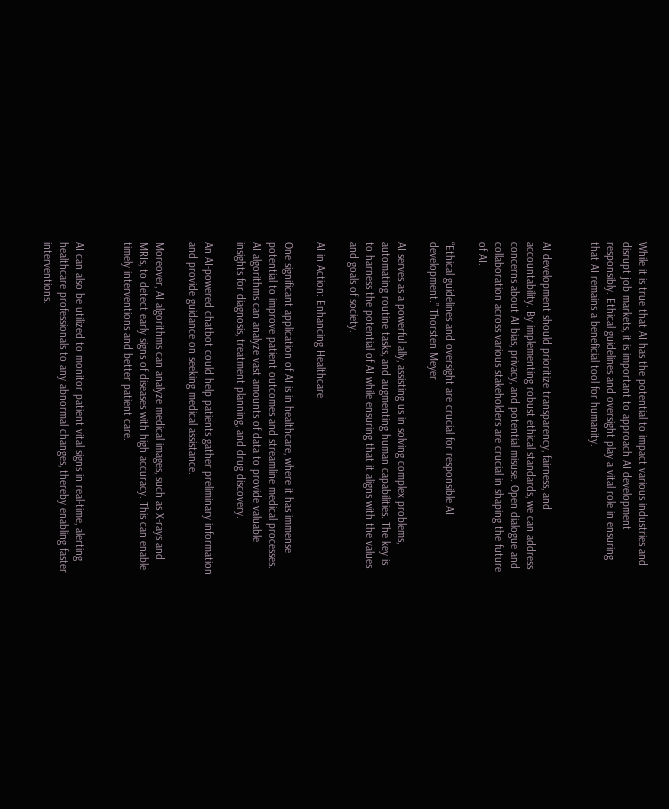While it is true that AI has the potential to impact various industries and disrupt job markets, it is important to approach AI development responsibly. Ethical guidelines and oversight play a vital role in ensuring that AI remains a beneficial tool for humanity.


AI development should prioritize transparency, fairness, and accountability. By implementing robust ethical standards, we can address concerns about AI bias, privacy, and potential misuse. Open dialogue and collaboration across various stakeholders are crucial in shaping the future of AI.

“Ethical guidelines and oversight are crucial for responsible AI development.” Thorsten Meyer

AI serves as a powerful ally, assisting us in solving complex problems, automating routine tasks, and augmenting human capabilities. The key is to harness the potential of AI while ensuring that it aligns with the values and goals of society.

AI in Action: Enhancing Healthcare

One significant application of AI is in healthcare, where it has immense potential to improve patient outcomes and streamline medical processes. AI algorithms can analyze vast amounts of data to provide valuable insights for diagnosis, treatment planning, and drug discovery.

An AI-powered chatbot could help patients gather preliminary information and provide guidance on seeking medical assistance.

Moreover, AI algorithms can analyze medical images, such as X-rays and MRIs, to detect early signs of diseases with high accuracy. This can enable timely interventions and better patient care.


AI can also be utilized to monitor patient vital signs in real-time, alerting healthcare professionals to any abnormal changes, thereby enabling faster interventions.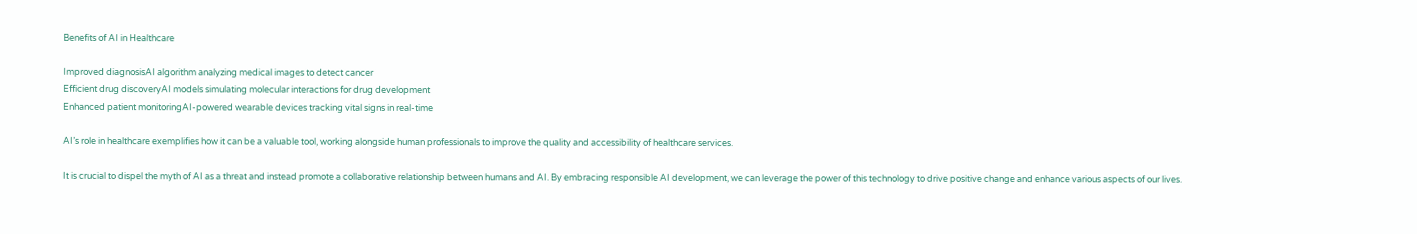Benefits of AI in Healthcare

Improved diagnosisAI algorithm analyzing medical images to detect cancer
Efficient drug discoveryAI models simulating molecular interactions for drug development
Enhanced patient monitoringAI-powered wearable devices tracking vital signs in real-time

AI’s role in healthcare exemplifies how it can be a valuable tool, working alongside human professionals to improve the quality and accessibility of healthcare services.

It is crucial to dispel the myth of AI as a threat and instead promote a collaborative relationship between humans and AI. By embracing responsible AI development, we can leverage the power of this technology to drive positive change and enhance various aspects of our lives.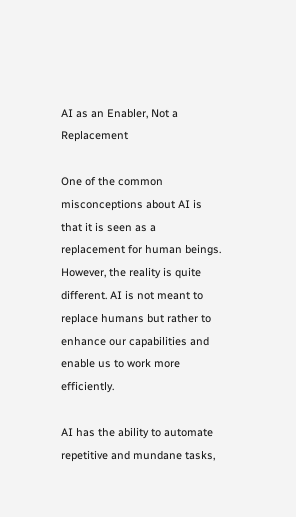AI as an Enabler, Not a Replacement

One of the common misconceptions about AI is that it is seen as a replacement for human beings. However, the reality is quite different. AI is not meant to replace humans but rather to enhance our capabilities and enable us to work more efficiently.

AI has the ability to automate repetitive and mundane tasks,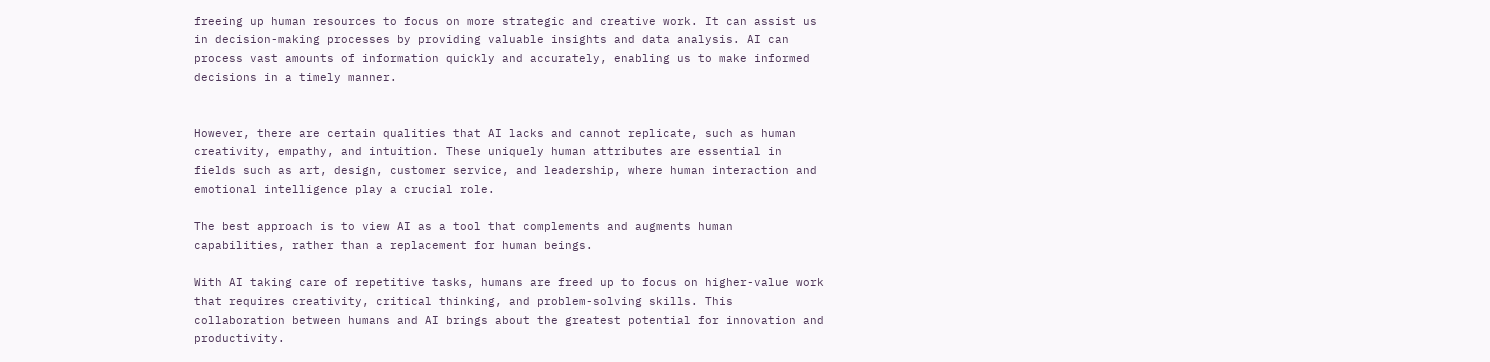freeing up human resources to focus on more strategic and creative work. It can assist us in decision-making processes by providing valuable insights and data analysis. AI can process vast amounts of information quickly and accurately, enabling us to make informed decisions in a timely manner.


However, there are certain qualities that AI lacks and cannot replicate, such as human creativity, empathy, and intuition. These uniquely human attributes are essential in fields such as art, design, customer service, and leadership, where human interaction and emotional intelligence play a crucial role.

The best approach is to view AI as a tool that complements and augments human capabilities, rather than a replacement for human beings.

With AI taking care of repetitive tasks, humans are freed up to focus on higher-value work that requires creativity, critical thinking, and problem-solving skills. This collaboration between humans and AI brings about the greatest potential for innovation and productivity.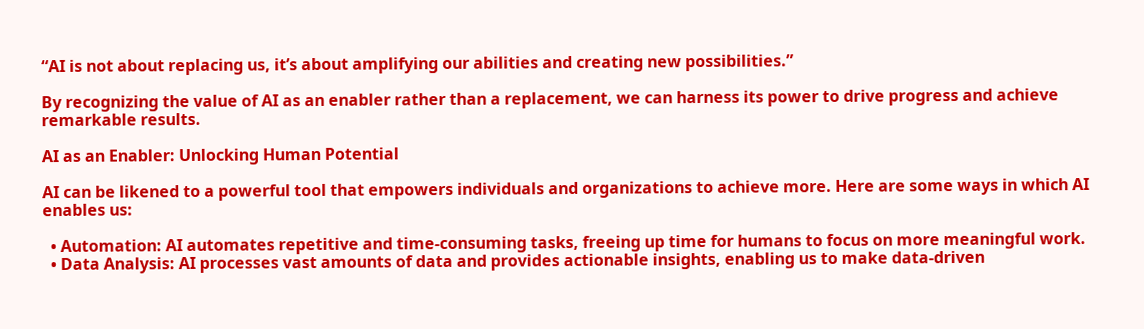“AI is not about replacing us, it’s about amplifying our abilities and creating new possibilities.”

By recognizing the value of AI as an enabler rather than a replacement, we can harness its power to drive progress and achieve remarkable results.

AI as an Enabler: Unlocking Human Potential

AI can be likened to a powerful tool that empowers individuals and organizations to achieve more. Here are some ways in which AI enables us:

  • Automation: AI automates repetitive and time-consuming tasks, freeing up time for humans to focus on more meaningful work.
  • Data Analysis: AI processes vast amounts of data and provides actionable insights, enabling us to make data-driven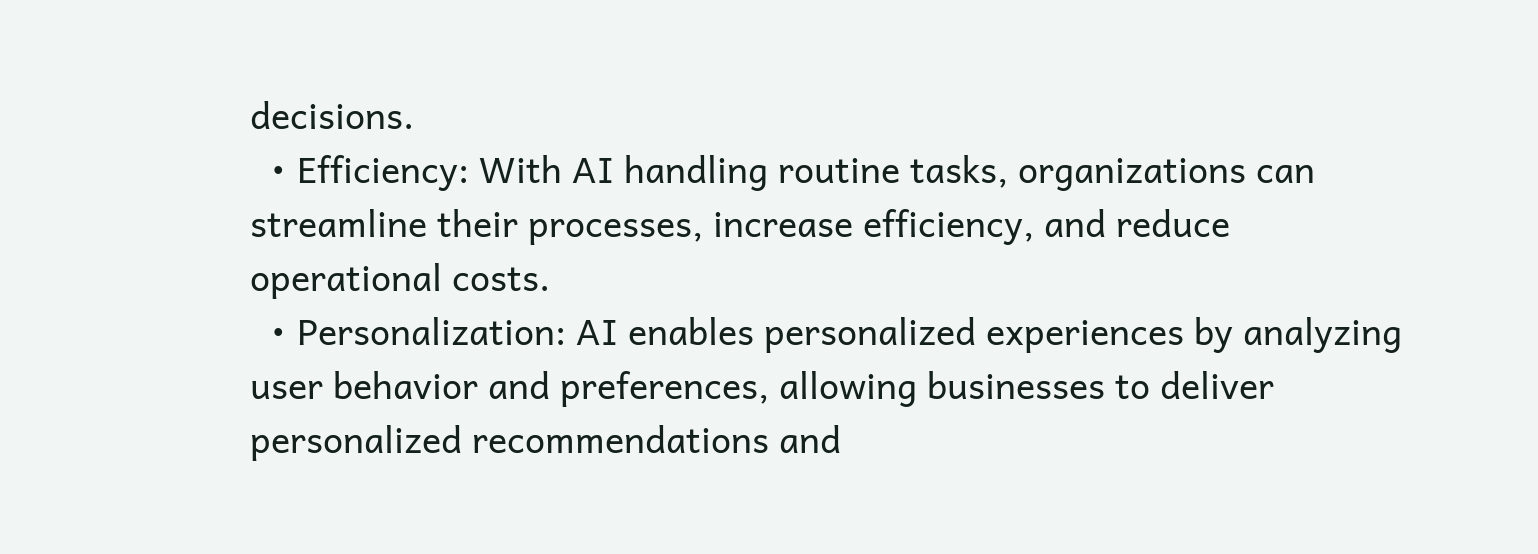decisions.
  • Efficiency: With AI handling routine tasks, organizations can streamline their processes, increase efficiency, and reduce operational costs.
  • Personalization: AI enables personalized experiences by analyzing user behavior and preferences, allowing businesses to deliver personalized recommendations and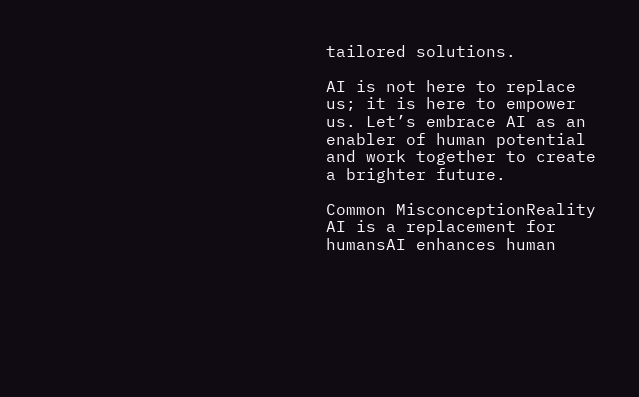tailored solutions.

AI is not here to replace us; it is here to empower us. Let’s embrace AI as an enabler of human potential and work together to create a brighter future.

Common MisconceptionReality
AI is a replacement for humansAI enhances human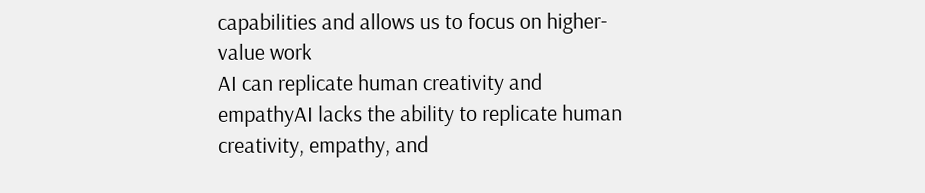capabilities and allows us to focus on higher-value work
AI can replicate human creativity and empathyAI lacks the ability to replicate human creativity, empathy, and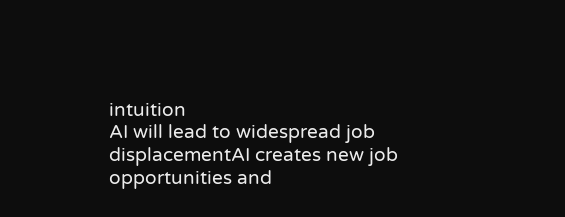intuition
AI will lead to widespread job displacementAI creates new job opportunities and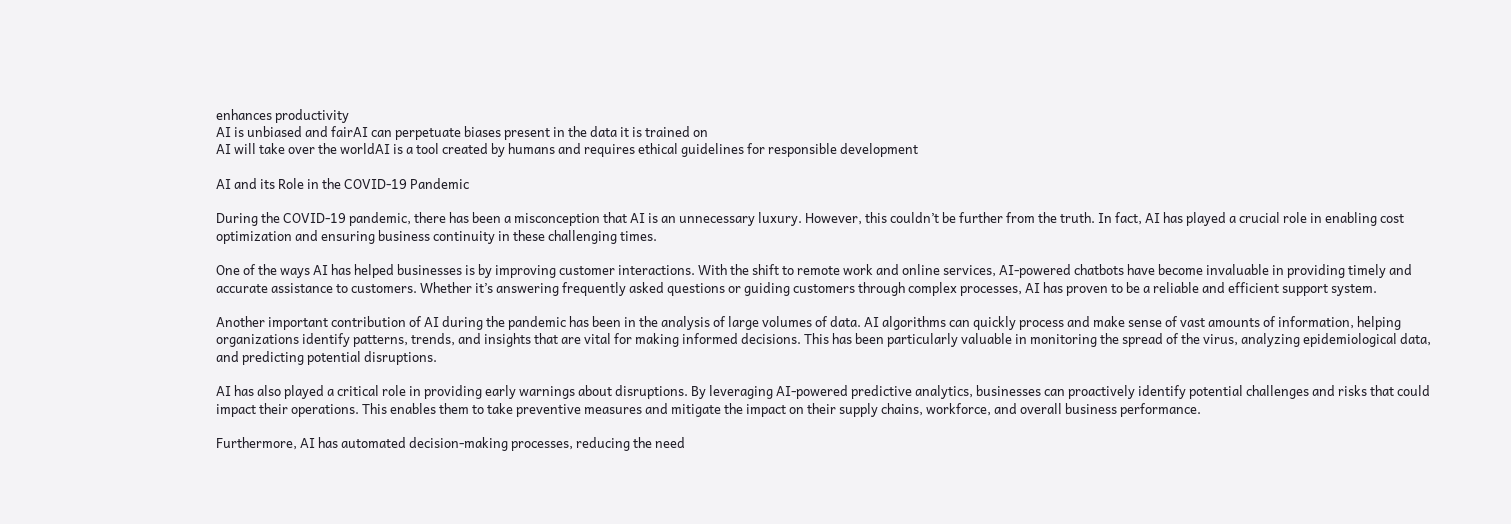enhances productivity
AI is unbiased and fairAI can perpetuate biases present in the data it is trained on
AI will take over the worldAI is a tool created by humans and requires ethical guidelines for responsible development

AI and its Role in the COVID-19 Pandemic

During the COVID-19 pandemic, there has been a misconception that AI is an unnecessary luxury. However, this couldn’t be further from the truth. In fact, AI has played a crucial role in enabling cost optimization and ensuring business continuity in these challenging times.

One of the ways AI has helped businesses is by improving customer interactions. With the shift to remote work and online services, AI-powered chatbots have become invaluable in providing timely and accurate assistance to customers. Whether it’s answering frequently asked questions or guiding customers through complex processes, AI has proven to be a reliable and efficient support system.

Another important contribution of AI during the pandemic has been in the analysis of large volumes of data. AI algorithms can quickly process and make sense of vast amounts of information, helping organizations identify patterns, trends, and insights that are vital for making informed decisions. This has been particularly valuable in monitoring the spread of the virus, analyzing epidemiological data, and predicting potential disruptions.

AI has also played a critical role in providing early warnings about disruptions. By leveraging AI-powered predictive analytics, businesses can proactively identify potential challenges and risks that could impact their operations. This enables them to take preventive measures and mitigate the impact on their supply chains, workforce, and overall business performance.

Furthermore, AI has automated decision-making processes, reducing the need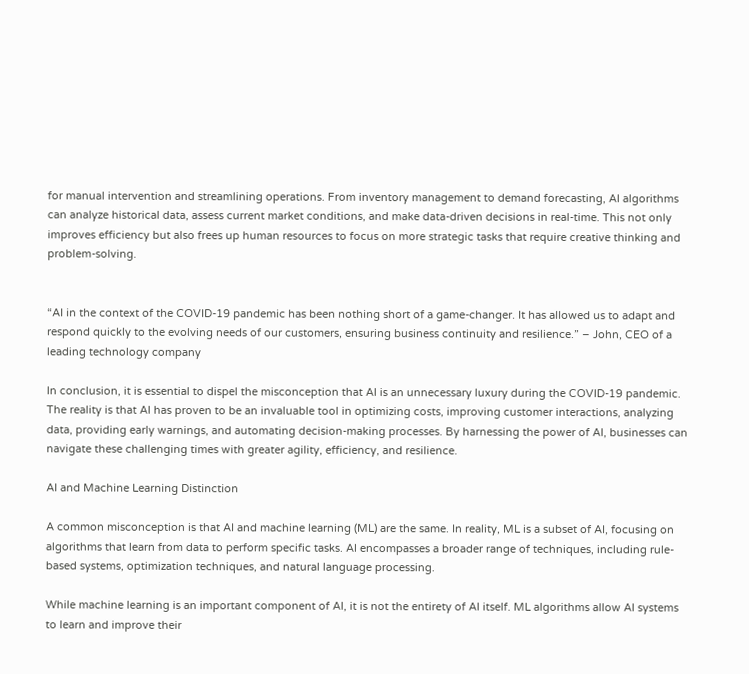for manual intervention and streamlining operations. From inventory management to demand forecasting, AI algorithms can analyze historical data, assess current market conditions, and make data-driven decisions in real-time. This not only improves efficiency but also frees up human resources to focus on more strategic tasks that require creative thinking and problem-solving.


“AI in the context of the COVID-19 pandemic has been nothing short of a game-changer. It has allowed us to adapt and respond quickly to the evolving needs of our customers, ensuring business continuity and resilience.” – John, CEO of a leading technology company

In conclusion, it is essential to dispel the misconception that AI is an unnecessary luxury during the COVID-19 pandemic. The reality is that AI has proven to be an invaluable tool in optimizing costs, improving customer interactions, analyzing data, providing early warnings, and automating decision-making processes. By harnessing the power of AI, businesses can navigate these challenging times with greater agility, efficiency, and resilience.

AI and Machine Learning Distinction

A common misconception is that AI and machine learning (ML) are the same. In reality, ML is a subset of AI, focusing on algorithms that learn from data to perform specific tasks. AI encompasses a broader range of techniques, including rule-based systems, optimization techniques, and natural language processing.

While machine learning is an important component of AI, it is not the entirety of AI itself. ML algorithms allow AI systems to learn and improve their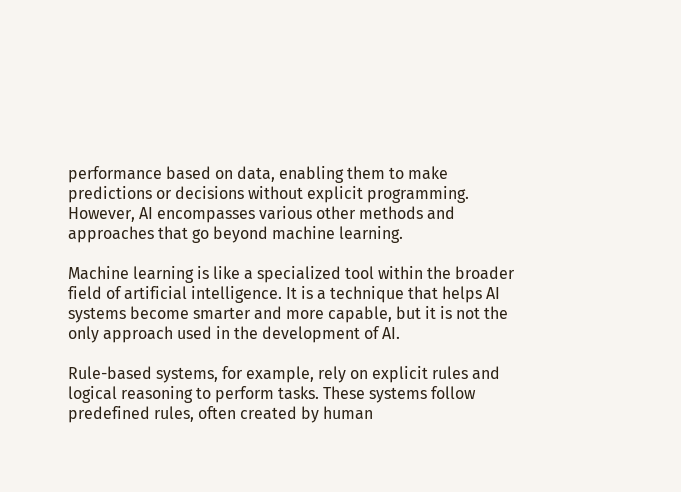performance based on data, enabling them to make predictions or decisions without explicit programming. However, AI encompasses various other methods and approaches that go beyond machine learning.

Machine learning is like a specialized tool within the broader field of artificial intelligence. It is a technique that helps AI systems become smarter and more capable, but it is not the only approach used in the development of AI.

Rule-based systems, for example, rely on explicit rules and logical reasoning to perform tasks. These systems follow predefined rules, often created by human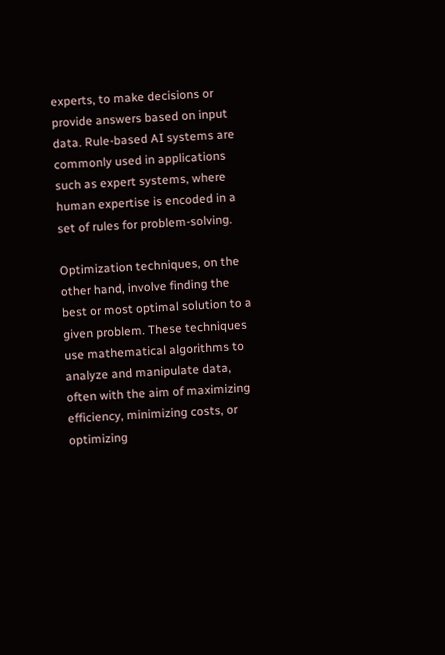experts, to make decisions or provide answers based on input data. Rule-based AI systems are commonly used in applications such as expert systems, where human expertise is encoded in a set of rules for problem-solving.

Optimization techniques, on the other hand, involve finding the best or most optimal solution to a given problem. These techniques use mathematical algorithms to analyze and manipulate data, often with the aim of maximizing efficiency, minimizing costs, or optimizing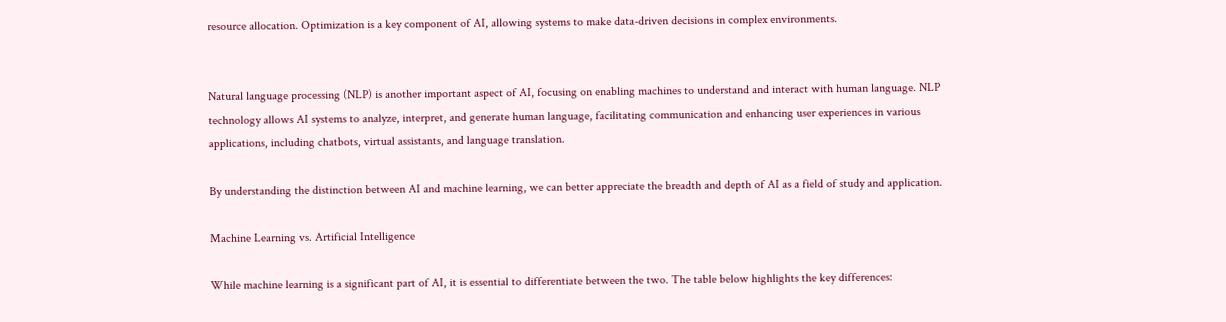resource allocation. Optimization is a key component of AI, allowing systems to make data-driven decisions in complex environments.


Natural language processing (NLP) is another important aspect of AI, focusing on enabling machines to understand and interact with human language. NLP technology allows AI systems to analyze, interpret, and generate human language, facilitating communication and enhancing user experiences in various applications, including chatbots, virtual assistants, and language translation.

By understanding the distinction between AI and machine learning, we can better appreciate the breadth and depth of AI as a field of study and application.

Machine Learning vs. Artificial Intelligence

While machine learning is a significant part of AI, it is essential to differentiate between the two. The table below highlights the key differences: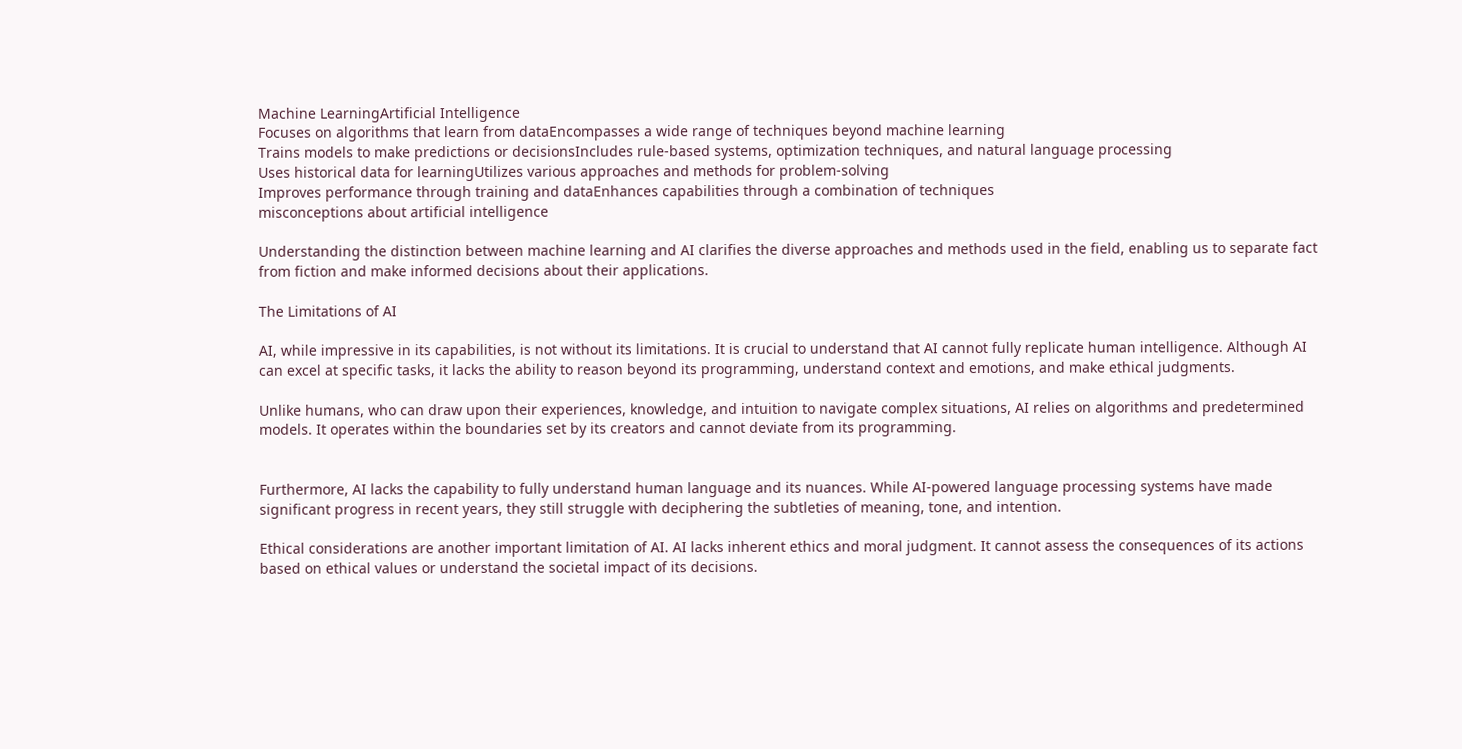Machine LearningArtificial Intelligence
Focuses on algorithms that learn from dataEncompasses a wide range of techniques beyond machine learning
Trains models to make predictions or decisionsIncludes rule-based systems, optimization techniques, and natural language processing
Uses historical data for learningUtilizes various approaches and methods for problem-solving
Improves performance through training and dataEnhances capabilities through a combination of techniques
misconceptions about artificial intelligence

Understanding the distinction between machine learning and AI clarifies the diverse approaches and methods used in the field, enabling us to separate fact from fiction and make informed decisions about their applications.

The Limitations of AI

AI, while impressive in its capabilities, is not without its limitations. It is crucial to understand that AI cannot fully replicate human intelligence. Although AI can excel at specific tasks, it lacks the ability to reason beyond its programming, understand context and emotions, and make ethical judgments.

Unlike humans, who can draw upon their experiences, knowledge, and intuition to navigate complex situations, AI relies on algorithms and predetermined models. It operates within the boundaries set by its creators and cannot deviate from its programming.


Furthermore, AI lacks the capability to fully understand human language and its nuances. While AI-powered language processing systems have made significant progress in recent years, they still struggle with deciphering the subtleties of meaning, tone, and intention.

Ethical considerations are another important limitation of AI. AI lacks inherent ethics and moral judgment. It cannot assess the consequences of its actions based on ethical values or understand the societal impact of its decisions.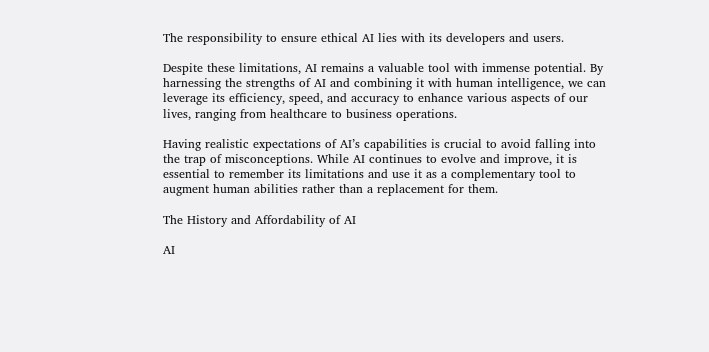The responsibility to ensure ethical AI lies with its developers and users.

Despite these limitations, AI remains a valuable tool with immense potential. By harnessing the strengths of AI and combining it with human intelligence, we can leverage its efficiency, speed, and accuracy to enhance various aspects of our lives, ranging from healthcare to business operations.

Having realistic expectations of AI’s capabilities is crucial to avoid falling into the trap of misconceptions. While AI continues to evolve and improve, it is essential to remember its limitations and use it as a complementary tool to augment human abilities rather than a replacement for them.

The History and Affordability of AI

AI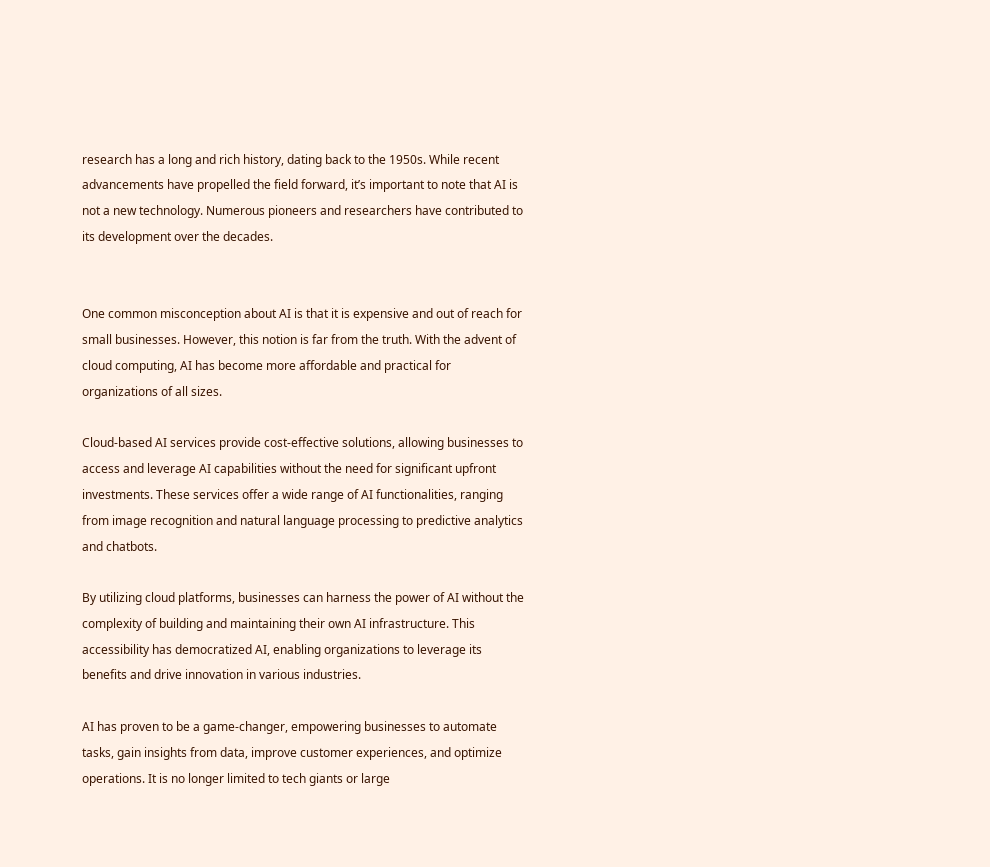research has a long and rich history, dating back to the 1950s. While recent advancements have propelled the field forward, it’s important to note that AI is not a new technology. Numerous pioneers and researchers have contributed to its development over the decades.


One common misconception about AI is that it is expensive and out of reach for small businesses. However, this notion is far from the truth. With the advent of cloud computing, AI has become more affordable and practical for organizations of all sizes.

Cloud-based AI services provide cost-effective solutions, allowing businesses to access and leverage AI capabilities without the need for significant upfront investments. These services offer a wide range of AI functionalities, ranging from image recognition and natural language processing to predictive analytics and chatbots.

By utilizing cloud platforms, businesses can harness the power of AI without the complexity of building and maintaining their own AI infrastructure. This accessibility has democratized AI, enabling organizations to leverage its benefits and drive innovation in various industries.

AI has proven to be a game-changer, empowering businesses to automate tasks, gain insights from data, improve customer experiences, and optimize operations. It is no longer limited to tech giants or large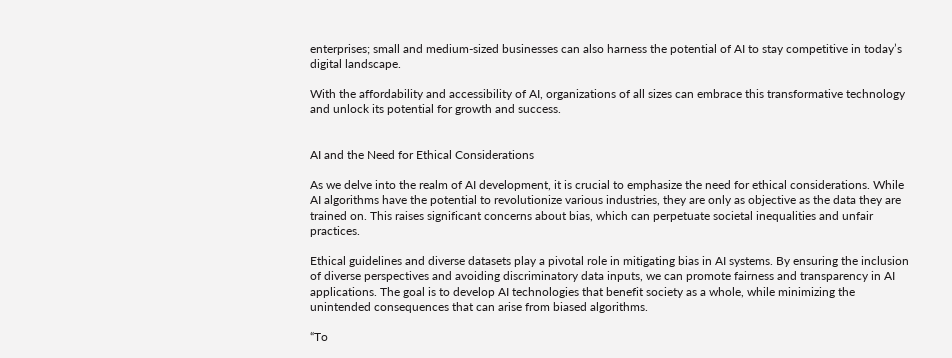enterprises; small and medium-sized businesses can also harness the potential of AI to stay competitive in today’s digital landscape.

With the affordability and accessibility of AI, organizations of all sizes can embrace this transformative technology and unlock its potential for growth and success.


AI and the Need for Ethical Considerations

As we delve into the realm of AI development, it is crucial to emphasize the need for ethical considerations. While AI algorithms have the potential to revolutionize various industries, they are only as objective as the data they are trained on. This raises significant concerns about bias, which can perpetuate societal inequalities and unfair practices.

Ethical guidelines and diverse datasets play a pivotal role in mitigating bias in AI systems. By ensuring the inclusion of diverse perspectives and avoiding discriminatory data inputs, we can promote fairness and transparency in AI applications. The goal is to develop AI technologies that benefit society as a whole, while minimizing the unintended consequences that can arise from biased algorithms.

“To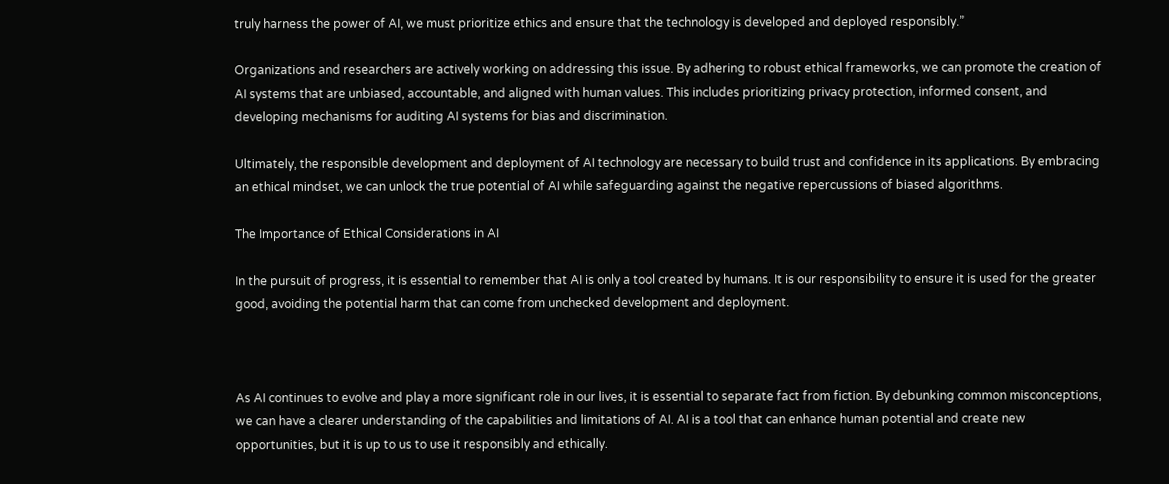truly harness the power of AI, we must prioritize ethics and ensure that the technology is developed and deployed responsibly.”

Organizations and researchers are actively working on addressing this issue. By adhering to robust ethical frameworks, we can promote the creation of AI systems that are unbiased, accountable, and aligned with human values. This includes prioritizing privacy protection, informed consent, and developing mechanisms for auditing AI systems for bias and discrimination.

Ultimately, the responsible development and deployment of AI technology are necessary to build trust and confidence in its applications. By embracing an ethical mindset, we can unlock the true potential of AI while safeguarding against the negative repercussions of biased algorithms.

The Importance of Ethical Considerations in AI

In the pursuit of progress, it is essential to remember that AI is only a tool created by humans. It is our responsibility to ensure it is used for the greater good, avoiding the potential harm that can come from unchecked development and deployment.



As AI continues to evolve and play a more significant role in our lives, it is essential to separate fact from fiction. By debunking common misconceptions, we can have a clearer understanding of the capabilities and limitations of AI. AI is a tool that can enhance human potential and create new opportunities, but it is up to us to use it responsibly and ethically.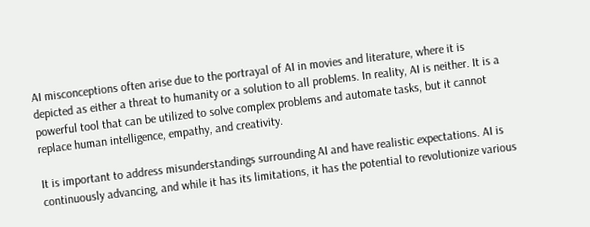AI misconceptions often arise due to the portrayal of AI in movies and literature, where it is depicted as either a threat to humanity or a solution to all problems. In reality, AI is neither. It is a powerful tool that can be utilized to solve complex problems and automate tasks, but it cannot replace human intelligence, empathy, and creativity.

It is important to address misunderstandings surrounding AI and have realistic expectations. AI is continuously advancing, and while it has its limitations, it has the potential to revolutionize various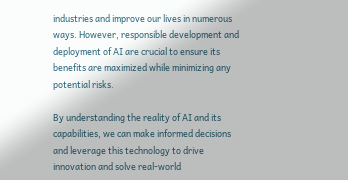industries and improve our lives in numerous ways. However, responsible development and deployment of AI are crucial to ensure its benefits are maximized while minimizing any potential risks.

By understanding the reality of AI and its capabilities, we can make informed decisions and leverage this technology to drive innovation and solve real-world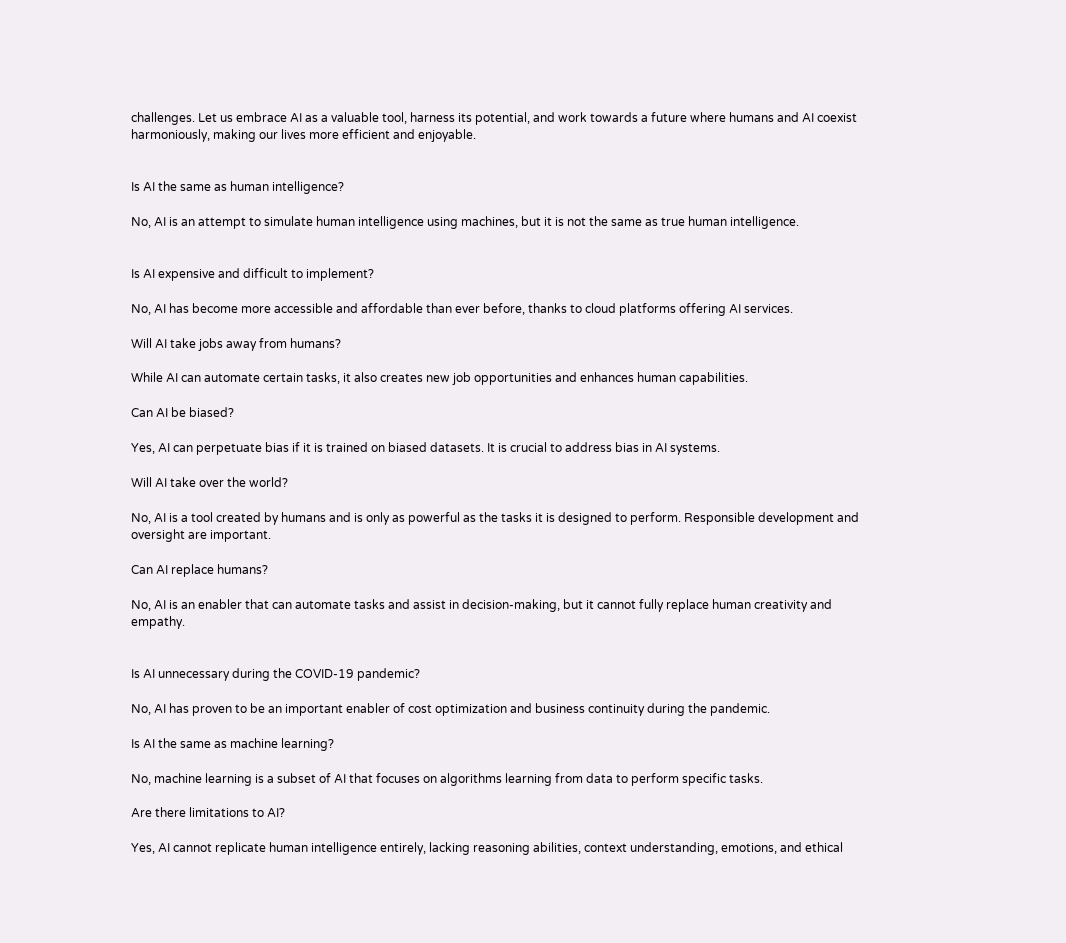challenges. Let us embrace AI as a valuable tool, harness its potential, and work towards a future where humans and AI coexist harmoniously, making our lives more efficient and enjoyable.


Is AI the same as human intelligence?

No, AI is an attempt to simulate human intelligence using machines, but it is not the same as true human intelligence.


Is AI expensive and difficult to implement?

No, AI has become more accessible and affordable than ever before, thanks to cloud platforms offering AI services.

Will AI take jobs away from humans?

While AI can automate certain tasks, it also creates new job opportunities and enhances human capabilities.

Can AI be biased?

Yes, AI can perpetuate bias if it is trained on biased datasets. It is crucial to address bias in AI systems.

Will AI take over the world?

No, AI is a tool created by humans and is only as powerful as the tasks it is designed to perform. Responsible development and oversight are important.

Can AI replace humans?

No, AI is an enabler that can automate tasks and assist in decision-making, but it cannot fully replace human creativity and empathy.


Is AI unnecessary during the COVID-19 pandemic?

No, AI has proven to be an important enabler of cost optimization and business continuity during the pandemic.

Is AI the same as machine learning?

No, machine learning is a subset of AI that focuses on algorithms learning from data to perform specific tasks.

Are there limitations to AI?

Yes, AI cannot replicate human intelligence entirely, lacking reasoning abilities, context understanding, emotions, and ethical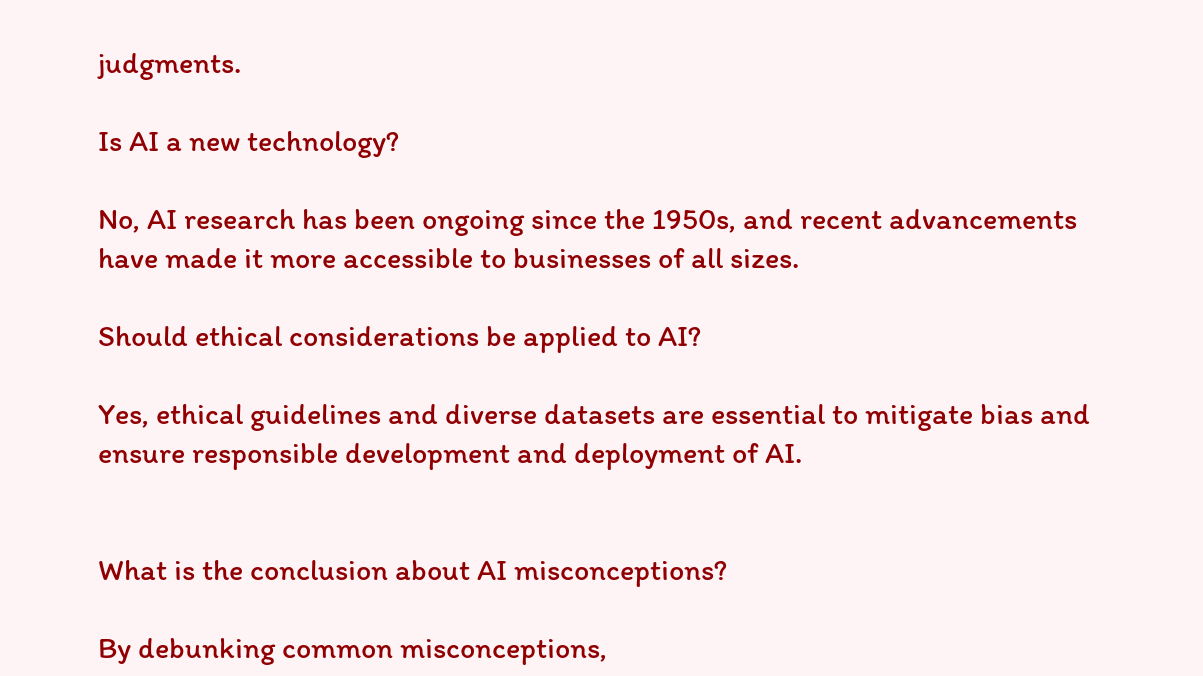judgments.

Is AI a new technology?

No, AI research has been ongoing since the 1950s, and recent advancements have made it more accessible to businesses of all sizes.

Should ethical considerations be applied to AI?

Yes, ethical guidelines and diverse datasets are essential to mitigate bias and ensure responsible development and deployment of AI.


What is the conclusion about AI misconceptions?

By debunking common misconceptions,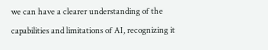we can have a clearer understanding of the capabilities and limitations of AI, recognizing it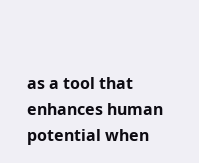as a tool that enhances human potential when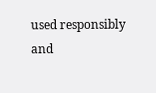used responsibly and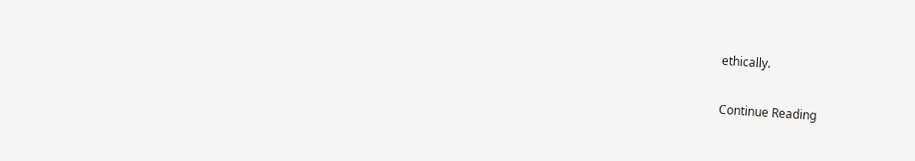ethically.

Continue Reading